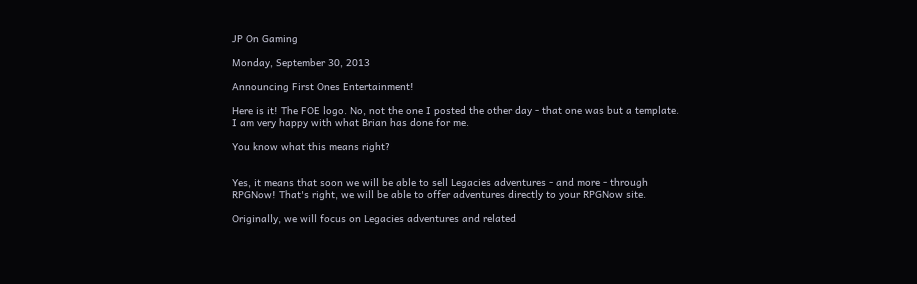JP On Gaming

Monday, September 30, 2013

Announcing First Ones Entertainment!

Here is it! The FOE logo. No, not the one I posted the other day - that one was but a template. I am very happy with what Brian has done for me.

You know what this means right?


Yes, it means that soon we will be able to sell Legacies adventures - and more - through RPGNow! That's right, we will be able to offer adventures directly to your RPGNow site.

Originally, we will focus on Legacies adventures and related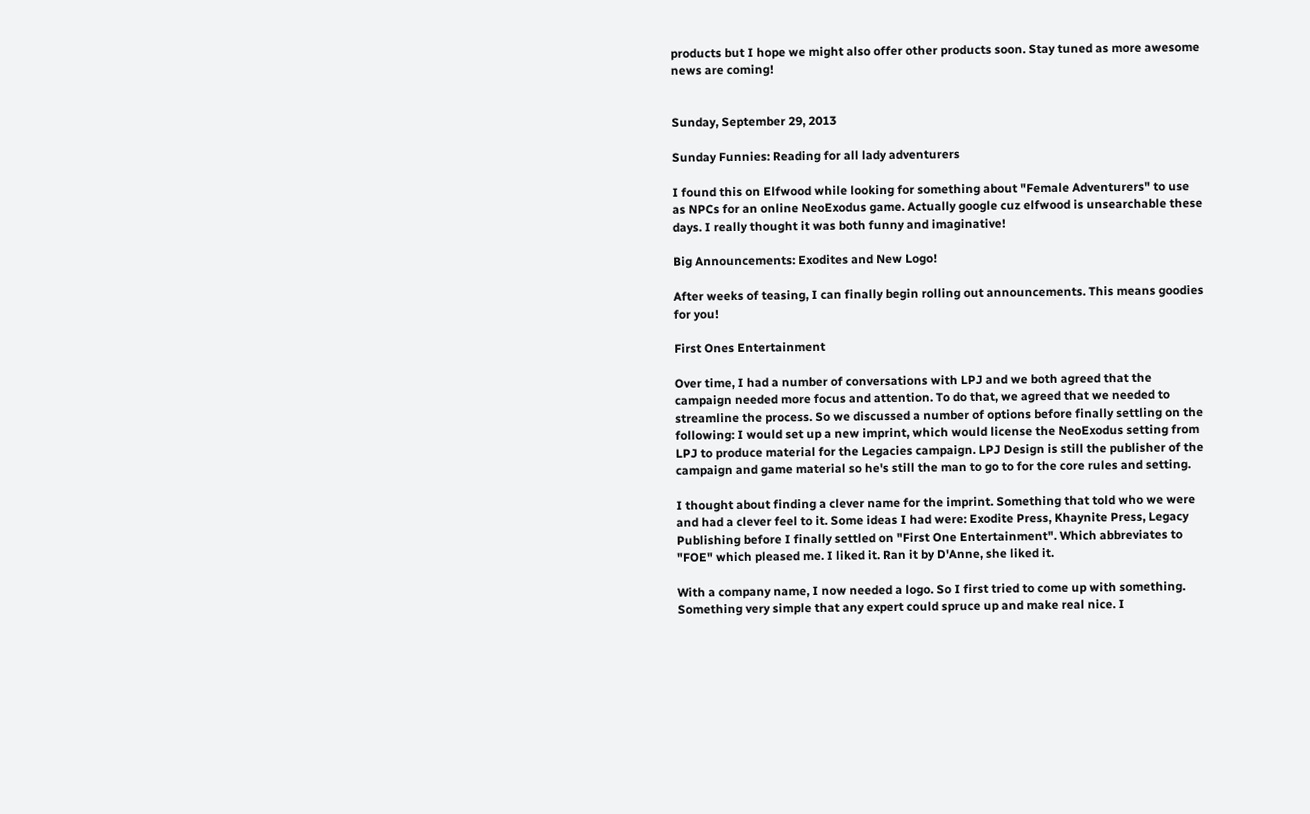products but I hope we might also offer other products soon. Stay tuned as more awesome news are coming!


Sunday, September 29, 2013

Sunday Funnies: Reading for all lady adventurers

I found this on Elfwood while looking for something about "Female Adventurers" to use as NPCs for an online NeoExodus game. Actually google cuz elfwood is unsearchable these days. I really thought it was both funny and imaginative!

Big Announcements: Exodites and New Logo!

After weeks of teasing, I can finally begin rolling out announcements. This means goodies for you!

First Ones Entertainment

Over time, I had a number of conversations with LPJ and we both agreed that the campaign needed more focus and attention. To do that, we agreed that we needed to streamline the process. So we discussed a number of options before finally settling on the following: I would set up a new imprint, which would license the NeoExodus setting from LPJ to produce material for the Legacies campaign. LPJ Design is still the publisher of the campaign and game material so he's still the man to go to for the core rules and setting.

I thought about finding a clever name for the imprint. Something that told who we were and had a clever feel to it. Some ideas I had were: Exodite Press, Khaynite Press, Legacy Publishing before I finally settled on "First One Entertainment". Which abbreviates to "FOE" which pleased me. I liked it. Ran it by D'Anne, she liked it.

With a company name, I now needed a logo. So I first tried to come up with something. Something very simple that any expert could spruce up and make real nice. I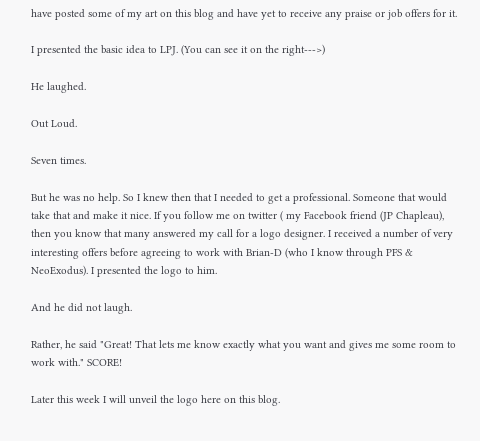have posted some of my art on this blog and have yet to receive any praise or job offers for it.

I presented the basic idea to LPJ. (You can see it on the right--->)

He laughed.

Out Loud.

Seven times.

But he was no help. So I knew then that I needed to get a professional. Someone that would take that and make it nice. If you follow me on twitter ( my Facebook friend (JP Chapleau), then you know that many answered my call for a logo designer. I received a number of very interesting offers before agreeing to work with Brian-D (who I know through PFS & NeoExodus). I presented the logo to him.

And he did not laugh.

Rather, he said "Great! That lets me know exactly what you want and gives me some room to work with." SCORE!

Later this week I will unveil the logo here on this blog.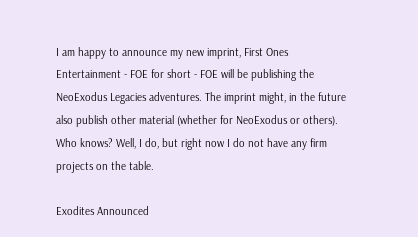I am happy to announce my new imprint, First Ones Entertainment - FOE for short - FOE will be publishing the NeoExodus Legacies adventures. The imprint might, in the future also publish other material (whether for NeoExodus or others). Who knows? Well, I do, but right now I do not have any firm projects on the table.

Exodites Announced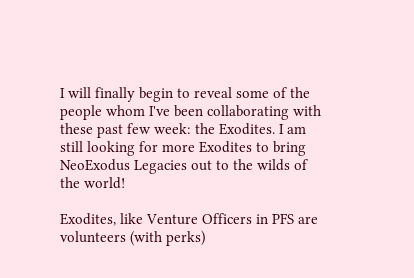I will finally begin to reveal some of the people whom I've been collaborating with these past few week: the Exodites. I am still looking for more Exodites to bring NeoExodus Legacies out to the wilds of the world!

Exodites, like Venture Officers in PFS are volunteers (with perks)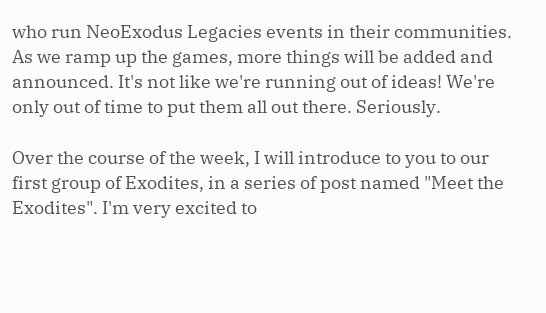who run NeoExodus Legacies events in their communities. As we ramp up the games, more things will be added and announced. It's not like we're running out of ideas! We're only out of time to put them all out there. Seriously.

Over the course of the week, I will introduce to you to our first group of Exodites, in a series of post named "Meet the Exodites". I'm very excited to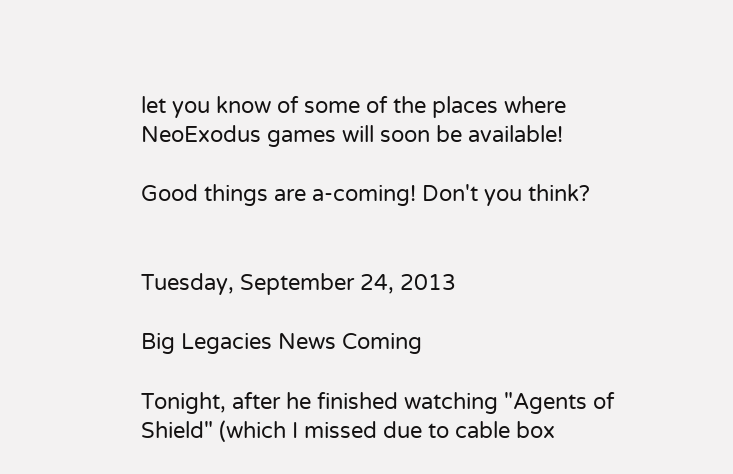let you know of some of the places where NeoExodus games will soon be available!

Good things are a-coming! Don't you think?


Tuesday, September 24, 2013

Big Legacies News Coming

Tonight, after he finished watching "Agents of Shield" (which I missed due to cable box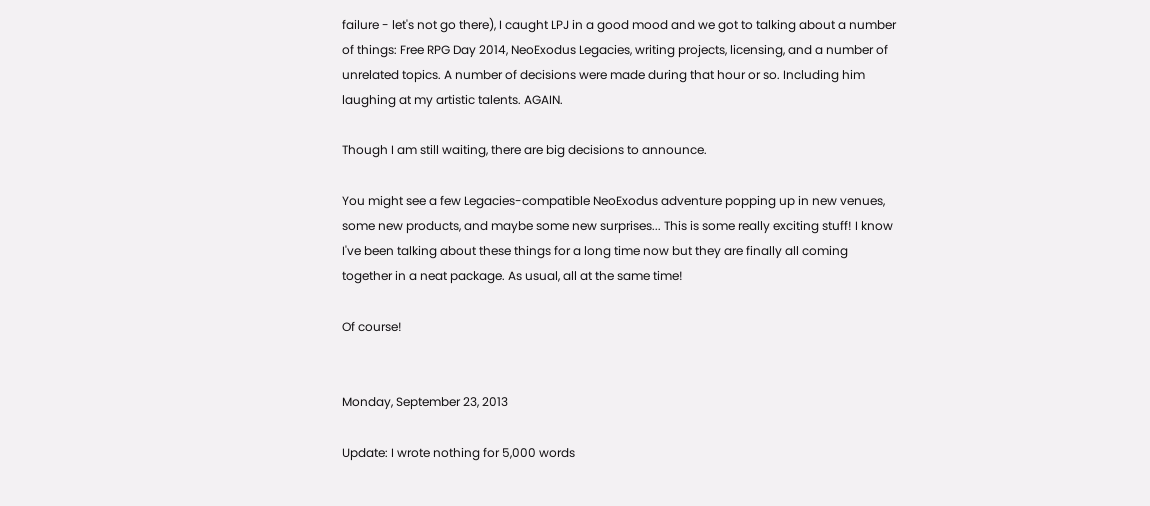failure - let's not go there), I caught LPJ in a good mood and we got to talking about a number of things: Free RPG Day 2014, NeoExodus Legacies, writing projects, licensing, and a number of unrelated topics. A number of decisions were made during that hour or so. Including him laughing at my artistic talents. AGAIN.

Though I am still waiting, there are big decisions to announce.

You might see a few Legacies-compatible NeoExodus adventure popping up in new venues, some new products, and maybe some new surprises... This is some really exciting stuff! I know I've been talking about these things for a long time now but they are finally all coming together in a neat package. As usual, all at the same time!

Of course!


Monday, September 23, 2013

Update: I wrote nothing for 5,000 words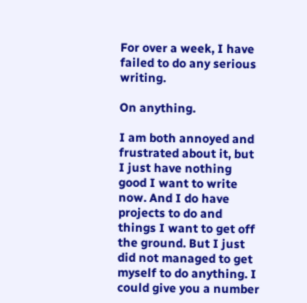For over a week, I have failed to do any serious writing.

On anything.

I am both annoyed and frustrated about it, but I just have nothing good I want to write now. And I do have projects to do and things I want to get off the ground. But I just did not managed to get myself to do anything. I could give you a number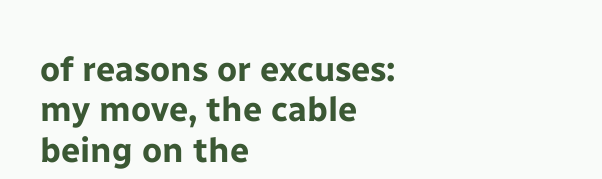of reasons or excuses: my move, the cable being on the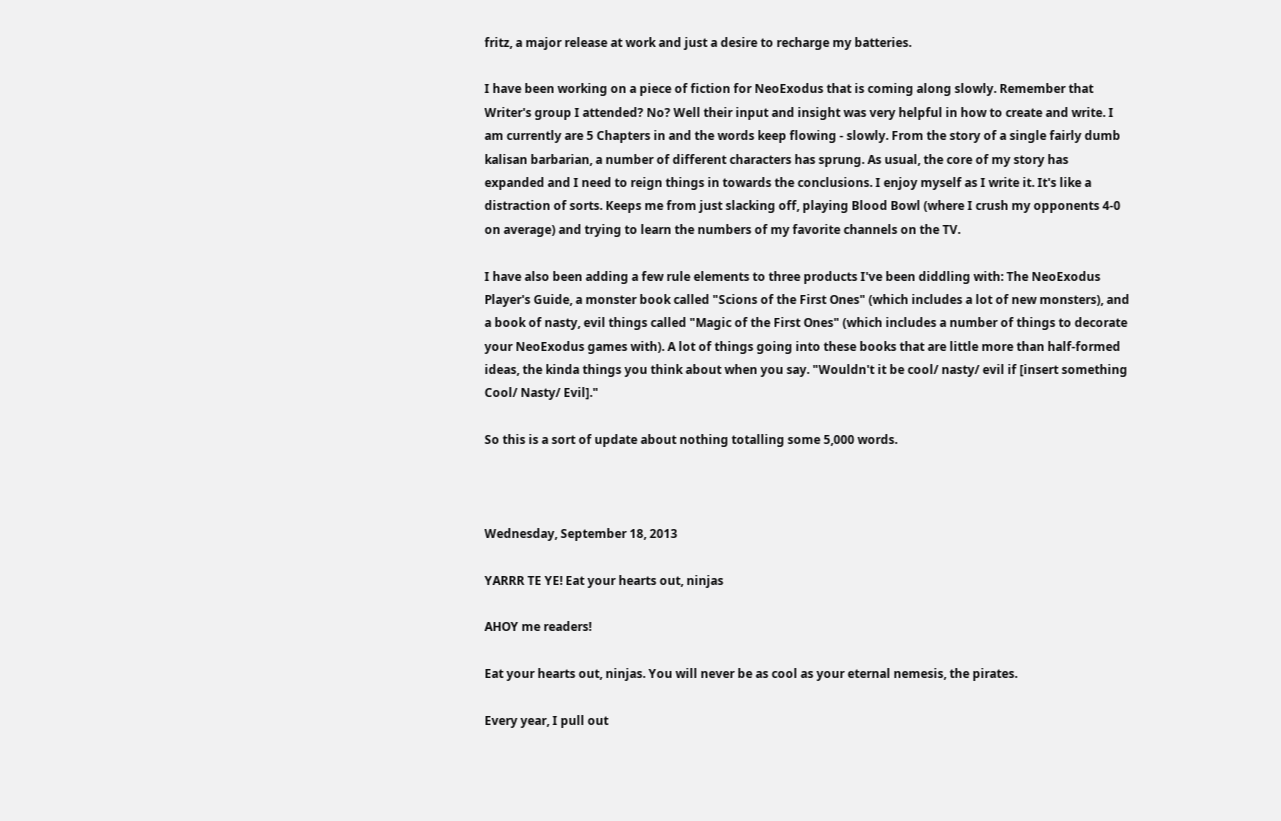fritz, a major release at work and just a desire to recharge my batteries.

I have been working on a piece of fiction for NeoExodus that is coming along slowly. Remember that Writer's group I attended? No? Well their input and insight was very helpful in how to create and write. I am currently are 5 Chapters in and the words keep flowing - slowly. From the story of a single fairly dumb kalisan barbarian, a number of different characters has sprung. As usual, the core of my story has expanded and I need to reign things in towards the conclusions. I enjoy myself as I write it. It's like a distraction of sorts. Keeps me from just slacking off, playing Blood Bowl (where I crush my opponents 4-0 on average) and trying to learn the numbers of my favorite channels on the TV.

I have also been adding a few rule elements to three products I've been diddling with: The NeoExodus Player's Guide, a monster book called "Scions of the First Ones" (which includes a lot of new monsters), and a book of nasty, evil things called "Magic of the First Ones" (which includes a number of things to decorate your NeoExodus games with). A lot of things going into these books that are little more than half-formed ideas, the kinda things you think about when you say. "Wouldn't it be cool/ nasty/ evil if [insert something Cool/ Nasty/ Evil]."

So this is a sort of update about nothing totalling some 5,000 words.



Wednesday, September 18, 2013

YARRR TE YE! Eat your hearts out, ninjas

AHOY me readers!

Eat your hearts out, ninjas. You will never be as cool as your eternal nemesis, the pirates.

Every year, I pull out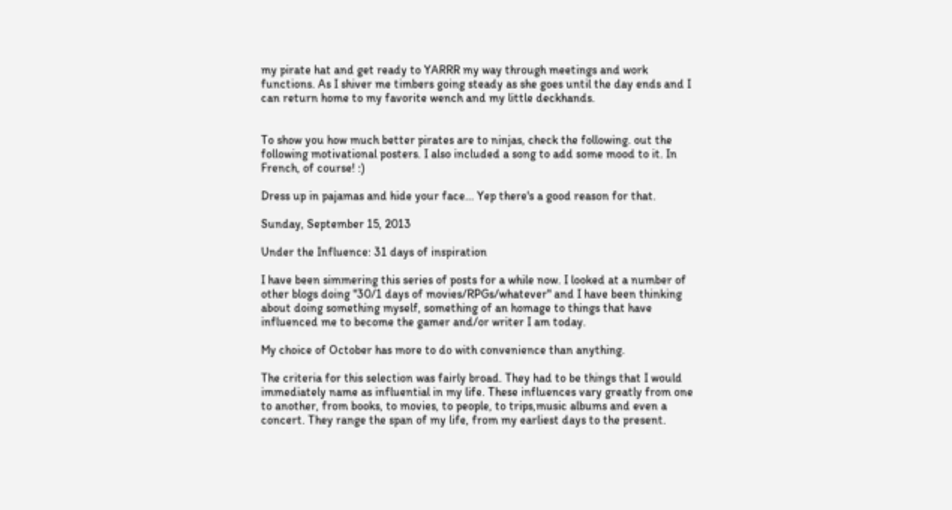my pirate hat and get ready to YARRR my way through meetings and work functions. As I shiver me timbers going steady as she goes until the day ends and I can return home to my favorite wench and my little deckhands.


To show you how much better pirates are to ninjas, check the following. out the following motivational posters. I also included a song to add some mood to it. In French, of course! :)

Dress up in pajamas and hide your face... Yep there's a good reason for that.

Sunday, September 15, 2013

Under the Influence: 31 days of inspiration

I have been simmering this series of posts for a while now. I looked at a number of other blogs doing "30/1 days of movies/RPGs/whatever" and I have been thinking about doing something myself, something of an homage to things that have influenced me to become the gamer and/or writer I am today.

My choice of October has more to do with convenience than anything.

The criteria for this selection was fairly broad. They had to be things that I would immediately name as influential in my life. These influences vary greatly from one to another, from books, to movies, to people, to trips,music albums and even a concert. They range the span of my life, from my earliest days to the present.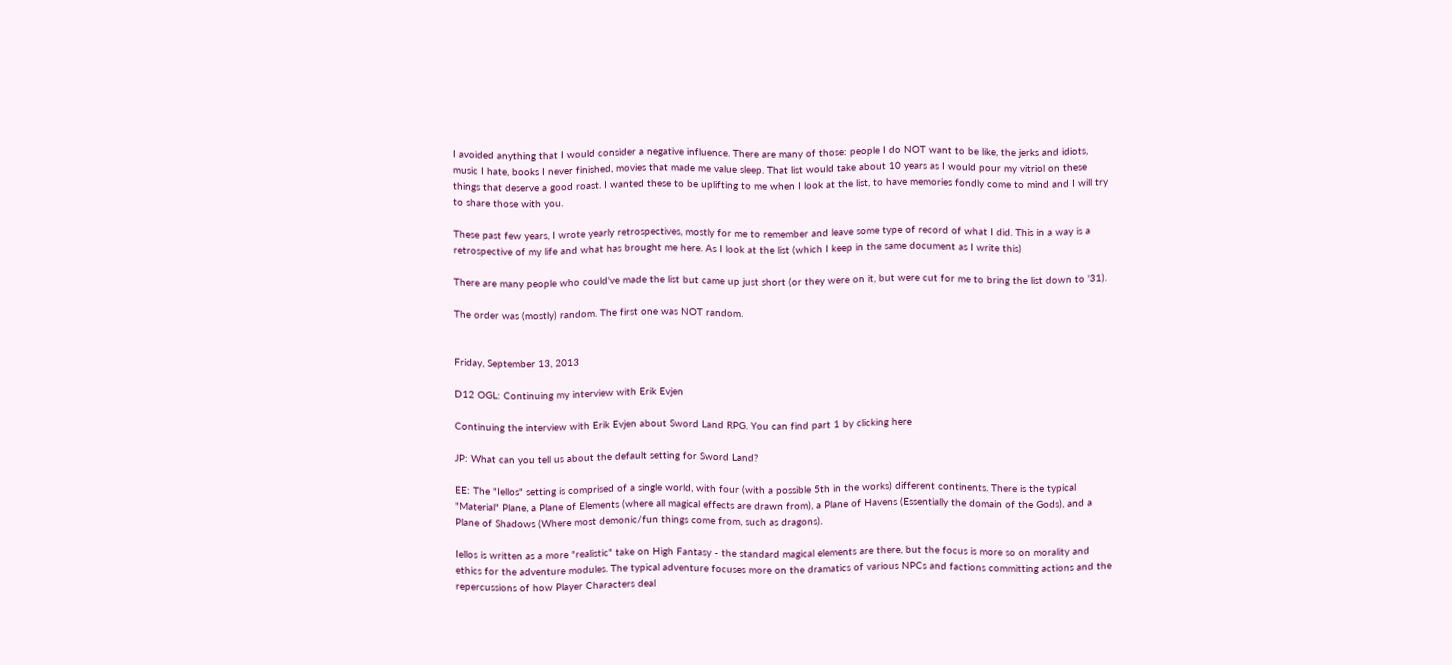I avoided anything that I would consider a negative influence. There are many of those: people I do NOT want to be like, the jerks and idiots, music I hate, books I never finished, movies that made me value sleep. That list would take about 10 years as I would pour my vitriol on these things that deserve a good roast. I wanted these to be uplifting to me when I look at the list, to have memories fondly come to mind and I will try to share those with you.

These past few years, I wrote yearly retrospectives, mostly for me to remember and leave some type of record of what I did. This in a way is a retrospective of my life and what has brought me here. As I look at the list (which I keep in the same document as I write this)

There are many people who could've made the list but came up just short (or they were on it, but were cut for me to bring the list down to '31).

The order was (mostly) random. The first one was NOT random.


Friday, September 13, 2013

D12 OGL: Continuing my interview with Erik Evjen

Continuing the interview with Erik Evjen about Sword Land RPG. You can find part 1 by clicking here

JP: What can you tell us about the default setting for Sword Land?

EE: The "Iellos" setting is comprised of a single world, with four (with a possible 5th in the works) different continents. There is the typical "Material" Plane, a Plane of Elements (where all magical effects are drawn from), a Plane of Havens (Essentially the domain of the Gods), and a Plane of Shadows (Where most demonic/fun things come from, such as dragons).

Iellos is written as a more "realistic" take on High Fantasy - the standard magical elements are there, but the focus is more so on morality and ethics for the adventure modules. The typical adventure focuses more on the dramatics of various NPCs and factions committing actions and the repercussions of how Player Characters deal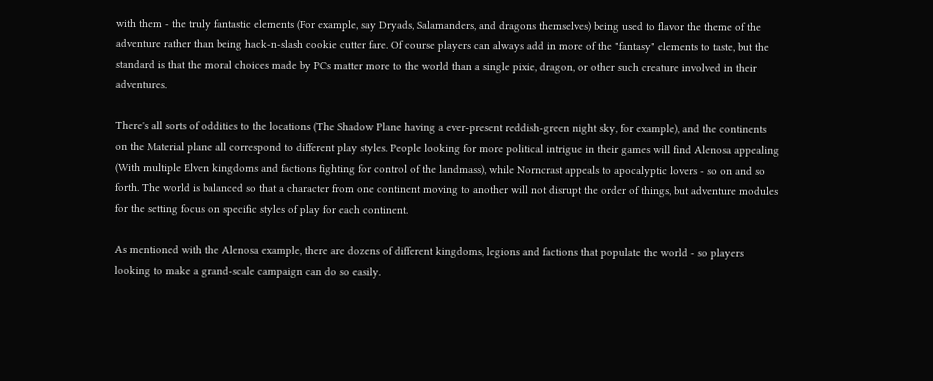with them - the truly fantastic elements (For example, say Dryads, Salamanders, and dragons themselves) being used to flavor the theme of the adventure rather than being hack-n-slash cookie cutter fare. Of course players can always add in more of the "fantasy" elements to taste, but the standard is that the moral choices made by PCs matter more to the world than a single pixie, dragon, or other such creature involved in their adventures.

There's all sorts of oddities to the locations (The Shadow Plane having a ever-present reddish-green night sky, for example), and the continents on the Material plane all correspond to different play styles. People looking for more political intrigue in their games will find Alenosa appealing (With multiple Elven kingdoms and factions fighting for control of the landmass), while Norncrast appeals to apocalyptic lovers - so on and so forth. The world is balanced so that a character from one continent moving to another will not disrupt the order of things, but adventure modules for the setting focus on specific styles of play for each continent.

As mentioned with the Alenosa example, there are dozens of different kingdoms, legions and factions that populate the world - so players looking to make a grand-scale campaign can do so easily.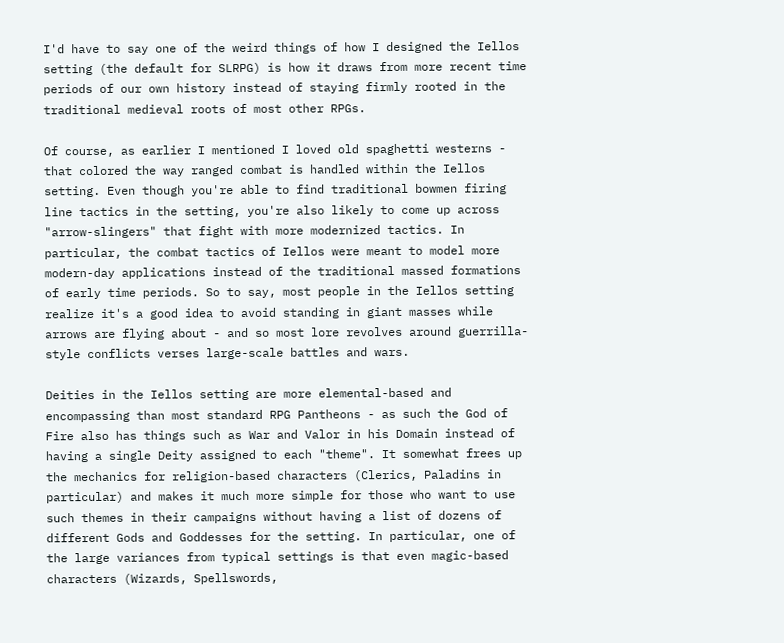I'd have to say one of the weird things of how I designed the Iellos setting (the default for SLRPG) is how it draws from more recent time periods of our own history instead of staying firmly rooted in the traditional medieval roots of most other RPGs.

Of course, as earlier I mentioned I loved old spaghetti westerns - that colored the way ranged combat is handled within the Iellos setting. Even though you're able to find traditional bowmen firing line tactics in the setting, you're also likely to come up across "arrow-slingers" that fight with more modernized tactics. In particular, the combat tactics of Iellos were meant to model more modern-day applications instead of the traditional massed formations of early time periods. So to say, most people in the Iellos setting realize it's a good idea to avoid standing in giant masses while arrows are flying about - and so most lore revolves around guerrilla-style conflicts verses large-scale battles and wars.

Deities in the Iellos setting are more elemental-based and encompassing than most standard RPG Pantheons - as such the God of Fire also has things such as War and Valor in his Domain instead of having a single Deity assigned to each "theme". It somewhat frees up the mechanics for religion-based characters (Clerics, Paladins in particular) and makes it much more simple for those who want to use such themes in their campaigns without having a list of dozens of different Gods and Goddesses for the setting. In particular, one of the large variances from typical settings is that even magic-based characters (Wizards, Spellswords,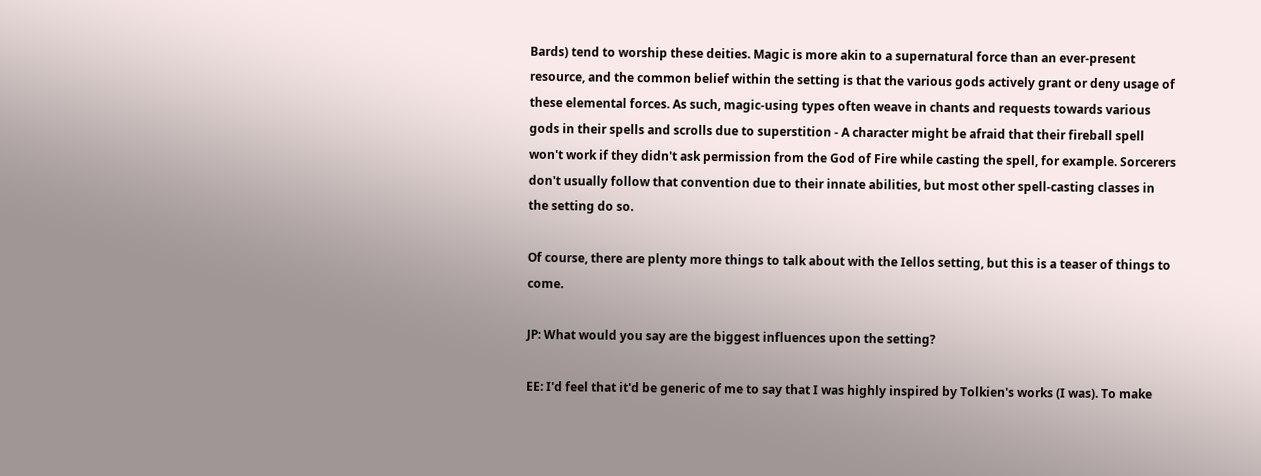Bards) tend to worship these deities. Magic is more akin to a supernatural force than an ever-present resource, and the common belief within the setting is that the various gods actively grant or deny usage of these elemental forces. As such, magic-using types often weave in chants and requests towards various gods in their spells and scrolls due to superstition - A character might be afraid that their fireball spell won't work if they didn't ask permission from the God of Fire while casting the spell, for example. Sorcerers don't usually follow that convention due to their innate abilities, but most other spell-casting classes in the setting do so.

Of course, there are plenty more things to talk about with the Iellos setting, but this is a teaser of things to come.

JP: What would you say are the biggest influences upon the setting?

EE: I'd feel that it'd be generic of me to say that I was highly inspired by Tolkien's works (I was). To make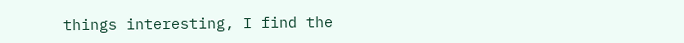things interesting, I find the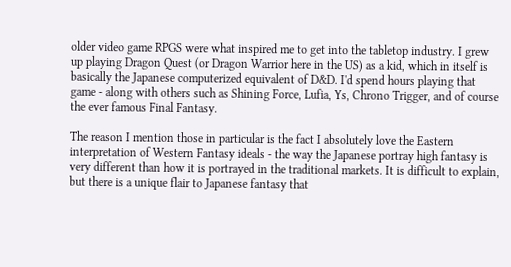older video game RPGS were what inspired me to get into the tabletop industry. I grew up playing Dragon Quest (or Dragon Warrior here in the US) as a kid, which in itself is basically the Japanese computerized equivalent of D&D. I'd spend hours playing that game - along with others such as Shining Force, Lufia, Ys, Chrono Trigger, and of course the ever famous Final Fantasy.

The reason I mention those in particular is the fact I absolutely love the Eastern interpretation of Western Fantasy ideals - the way the Japanese portray high fantasy is very different than how it is portrayed in the traditional markets. It is difficult to explain, but there is a unique flair to Japanese fantasy that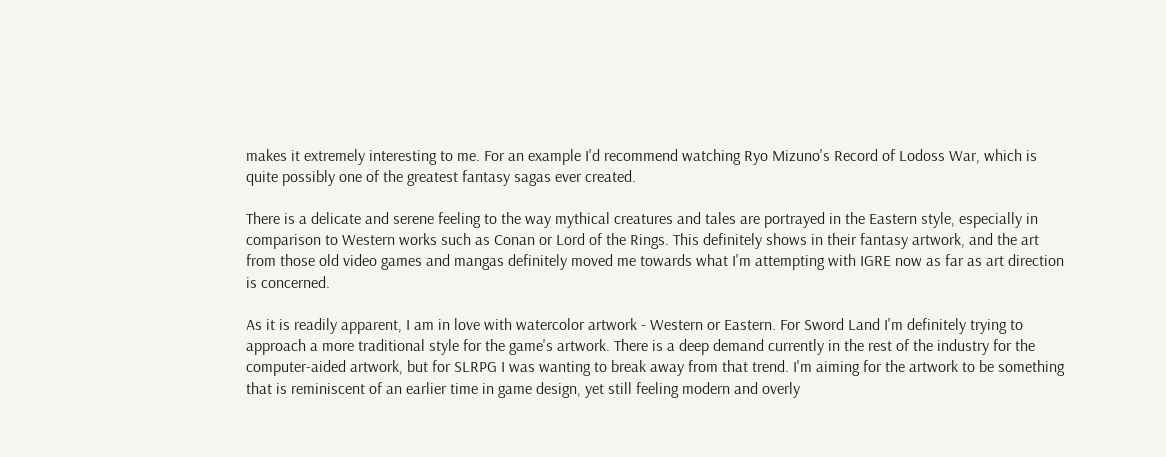makes it extremely interesting to me. For an example I'd recommend watching Ryo Mizuno's Record of Lodoss War, which is quite possibly one of the greatest fantasy sagas ever created.

There is a delicate and serene feeling to the way mythical creatures and tales are portrayed in the Eastern style, especially in comparison to Western works such as Conan or Lord of the Rings. This definitely shows in their fantasy artwork, and the art from those old video games and mangas definitely moved me towards what I'm attempting with IGRE now as far as art direction is concerned.

As it is readily apparent, I am in love with watercolor artwork - Western or Eastern. For Sword Land I'm definitely trying to approach a more traditional style for the game's artwork. There is a deep demand currently in the rest of the industry for the computer-aided artwork, but for SLRPG I was wanting to break away from that trend. I'm aiming for the artwork to be something that is reminiscent of an earlier time in game design, yet still feeling modern and overly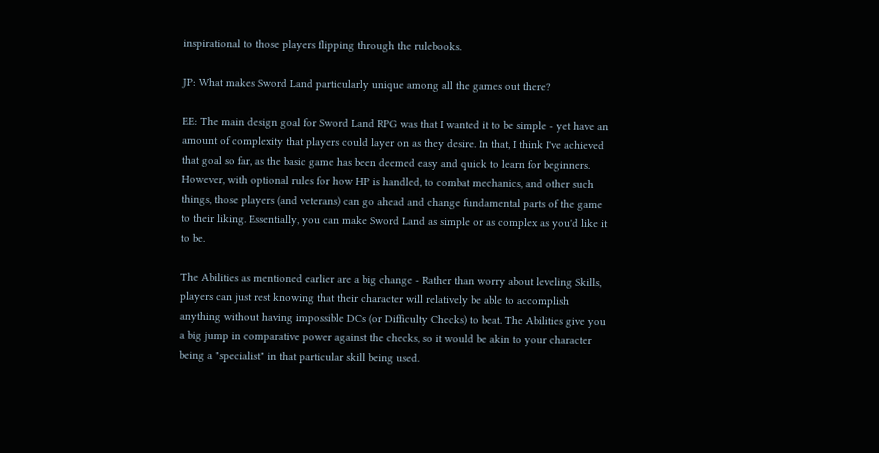inspirational to those players flipping through the rulebooks.

JP: What makes Sword Land particularly unique among all the games out there?

EE: The main design goal for Sword Land RPG was that I wanted it to be simple - yet have an amount of complexity that players could layer on as they desire. In that, I think I've achieved that goal so far, as the basic game has been deemed easy and quick to learn for beginners. However, with optional rules for how HP is handled, to combat mechanics, and other such things, those players (and veterans) can go ahead and change fundamental parts of the game to their liking. Essentially, you can make Sword Land as simple or as complex as you'd like it to be.

The Abilities as mentioned earlier are a big change - Rather than worry about leveling Skills, players can just rest knowing that their character will relatively be able to accomplish anything without having impossible DCs (or Difficulty Checks) to beat. The Abilities give you a big jump in comparative power against the checks, so it would be akin to your character being a "specialist" in that particular skill being used.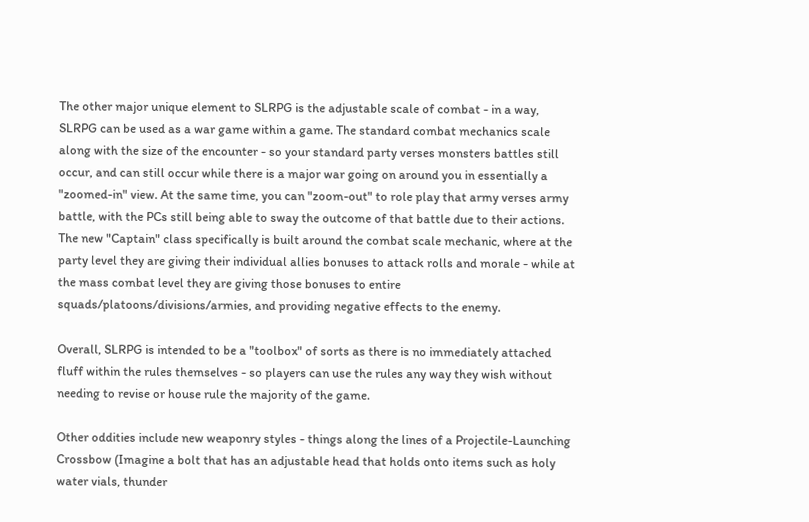The other major unique element to SLRPG is the adjustable scale of combat - in a way, SLRPG can be used as a war game within a game. The standard combat mechanics scale along with the size of the encounter - so your standard party verses monsters battles still occur, and can still occur while there is a major war going on around you in essentially a "zoomed-in" view. At the same time, you can "zoom-out" to role play that army verses army battle, with the PCs still being able to sway the outcome of that battle due to their actions. The new "Captain" class specifically is built around the combat scale mechanic, where at the party level they are giving their individual allies bonuses to attack rolls and morale - while at the mass combat level they are giving those bonuses to entire squads/platoons/divisions/armies, and providing negative effects to the enemy.

Overall, SLRPG is intended to be a "toolbox" of sorts as there is no immediately attached fluff within the rules themselves - so players can use the rules any way they wish without needing to revise or house rule the majority of the game.

Other oddities include new weaponry styles - things along the lines of a Projectile-Launching Crossbow (Imagine a bolt that has an adjustable head that holds onto items such as holy water vials, thunder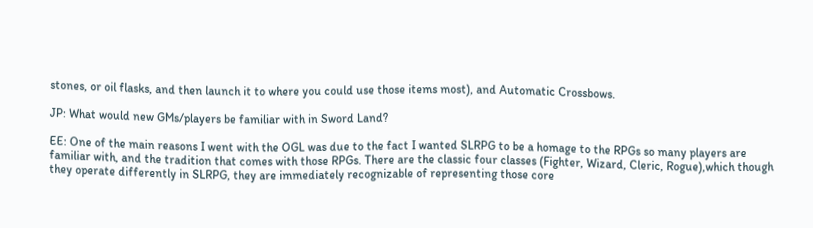stones, or oil flasks, and then launch it to where you could use those items most), and Automatic Crossbows.

JP: What would new GMs/players be familiar with in Sword Land?

EE: One of the main reasons I went with the OGL was due to the fact I wanted SLRPG to be a homage to the RPGs so many players are familiar with, and the tradition that comes with those RPGs. There are the classic four classes (Fighter, Wizard, Cleric, Rogue),which though they operate differently in SLRPG, they are immediately recognizable of representing those core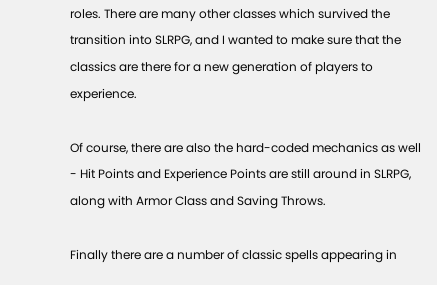roles. There are many other classes which survived the transition into SLRPG, and I wanted to make sure that the classics are there for a new generation of players to experience.

Of course, there are also the hard-coded mechanics as well - Hit Points and Experience Points are still around in SLRPG, along with Armor Class and Saving Throws.

Finally there are a number of classic spells appearing in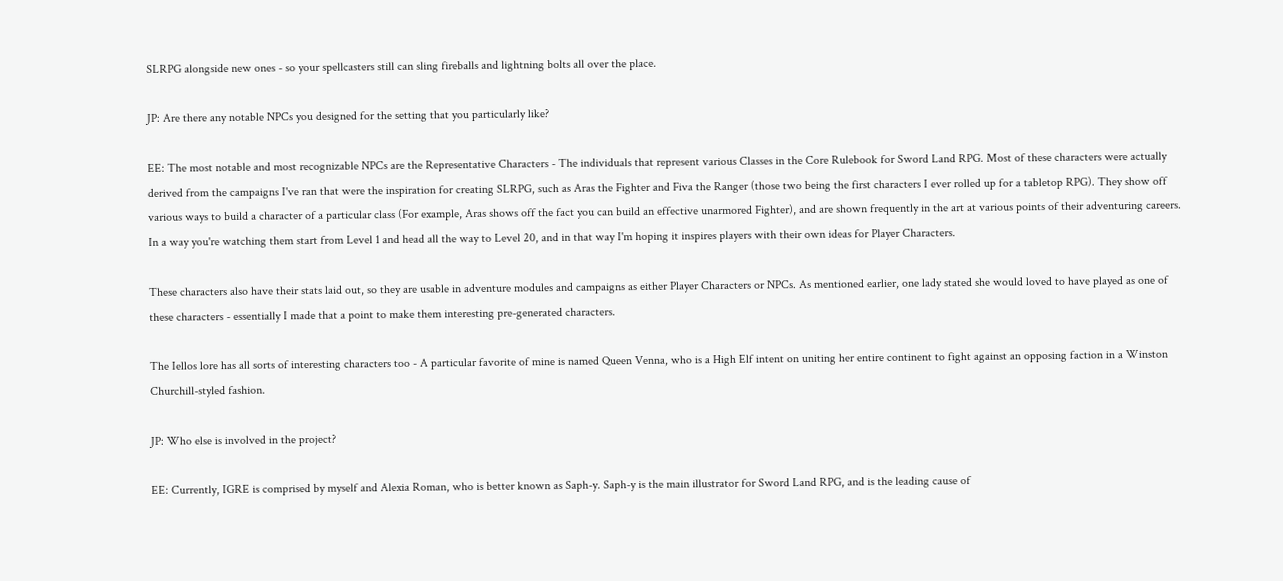SLRPG alongside new ones - so your spellcasters still can sling fireballs and lightning bolts all over the place.

JP: Are there any notable NPCs you designed for the setting that you particularly like?

EE: The most notable and most recognizable NPCs are the Representative Characters - The individuals that represent various Classes in the Core Rulebook for Sword Land RPG. Most of these characters were actually derived from the campaigns I've ran that were the inspiration for creating SLRPG, such as Aras the Fighter and Fiva the Ranger (those two being the first characters I ever rolled up for a tabletop RPG). They show off various ways to build a character of a particular class (For example, Aras shows off the fact you can build an effective unarmored Fighter), and are shown frequently in the art at various points of their adventuring careers. In a way you're watching them start from Level 1 and head all the way to Level 20, and in that way I'm hoping it inspires players with their own ideas for Player Characters.

These characters also have their stats laid out, so they are usable in adventure modules and campaigns as either Player Characters or NPCs. As mentioned earlier, one lady stated she would loved to have played as one of these characters - essentially I made that a point to make them interesting pre-generated characters.

The Iellos lore has all sorts of interesting characters too - A particular favorite of mine is named Queen Venna, who is a High Elf intent on uniting her entire continent to fight against an opposing faction in a Winston Churchill-styled fashion.

JP: Who else is involved in the project?

EE: Currently, IGRE is comprised by myself and Alexia Roman, who is better known as Saph-y. Saph-y is the main illustrator for Sword Land RPG, and is the leading cause of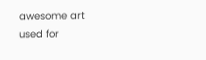awesome art used for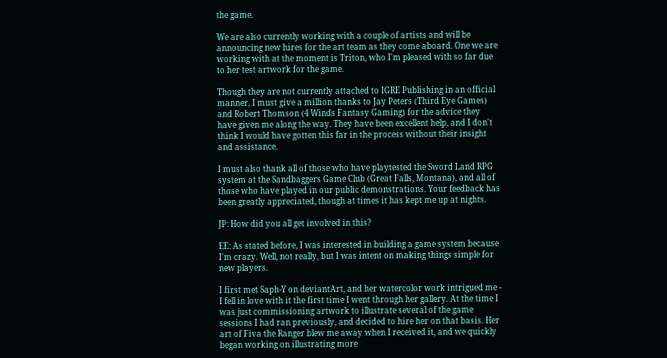the game.

We are also currently working with a couple of artists and will be announcing new hires for the art team as they come aboard. One we are working with at the moment is Triton, who I'm pleased with so far due to her test artwork for the game.

Though they are not currently attached to IGRE Publishing in an official manner, I must give a million thanks to Jay Peters (Third Eye Games) and Robert Thomson (4 Winds Fantasy Gaming) for the advice they have given me along the way. They have been excellent help, and I don't think I would have gotten this far in the process without their insight and assistance.

I must also thank all of those who have playtested the Sword Land RPG system at the Sandbaggers Game Club (Great Falls, Montana), and all of those who have played in our public demonstrations. Your feedback has been greatly appreciated, though at times it has kept me up at nights.

JP: How did you all get involved in this?

EE: As stated before, I was interested in building a game system because I'm crazy. Well, not really, but I was intent on making things simple for new players.

I first met Saph-Y on deviantArt, and her watercolor work intrigued me - I fell in love with it the first time I went through her gallery. At the time I was just commissioning artwork to illustrate several of the game sessions I had ran previously, and decided to hire her on that basis. Her art of Fiva the Ranger blew me away when I received it, and we quickly began working on illustrating more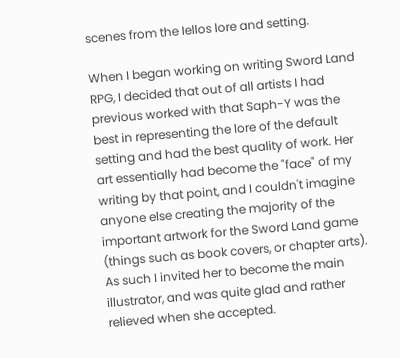scenes from the Iellos lore and setting.

When I began working on writing Sword Land RPG, I decided that out of all artists I had previous worked with that Saph-Y was the best in representing the lore of the default setting and had the best quality of work. Her art essentially had become the "face" of my writing by that point, and I couldn't imagine anyone else creating the majority of the important artwork for the Sword Land game (things such as book covers, or chapter arts). As such I invited her to become the main illustrator, and was quite glad and rather relieved when she accepted.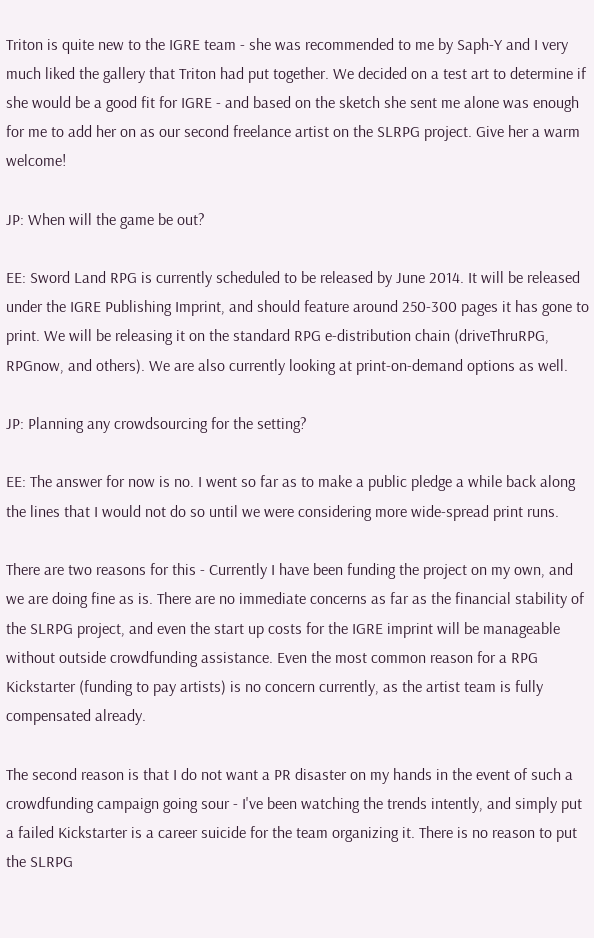Triton is quite new to the IGRE team - she was recommended to me by Saph-Y and I very much liked the gallery that Triton had put together. We decided on a test art to determine if she would be a good fit for IGRE - and based on the sketch she sent me alone was enough for me to add her on as our second freelance artist on the SLRPG project. Give her a warm welcome!

JP: When will the game be out?

EE: Sword Land RPG is currently scheduled to be released by June 2014. It will be released under the IGRE Publishing Imprint, and should feature around 250-300 pages it has gone to print. We will be releasing it on the standard RPG e-distribution chain (driveThruRPG, RPGnow, and others). We are also currently looking at print-on-demand options as well.

JP: Planning any crowdsourcing for the setting?

EE: The answer for now is no. I went so far as to make a public pledge a while back along the lines that I would not do so until we were considering more wide-spread print runs.

There are two reasons for this - Currently I have been funding the project on my own, and we are doing fine as is. There are no immediate concerns as far as the financial stability of the SLRPG project, and even the start up costs for the IGRE imprint will be manageable without outside crowdfunding assistance. Even the most common reason for a RPG Kickstarter (funding to pay artists) is no concern currently, as the artist team is fully compensated already.

The second reason is that I do not want a PR disaster on my hands in the event of such a crowdfunding campaign going sour - I've been watching the trends intently, and simply put a failed Kickstarter is a career suicide for the team organizing it. There is no reason to put the SLRPG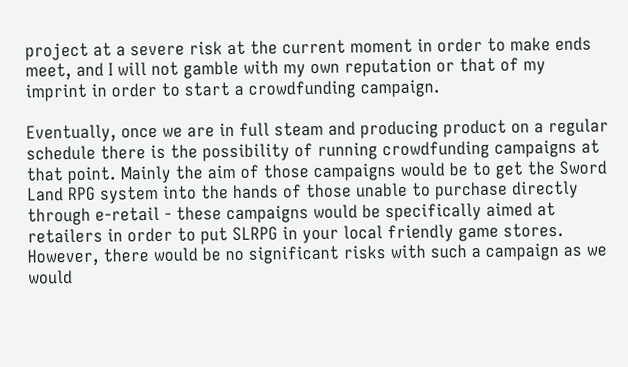project at a severe risk at the current moment in order to make ends meet, and I will not gamble with my own reputation or that of my imprint in order to start a crowdfunding campaign.

Eventually, once we are in full steam and producing product on a regular schedule there is the possibility of running crowdfunding campaigns at that point. Mainly the aim of those campaigns would be to get the Sword Land RPG system into the hands of those unable to purchase directly through e-retail - these campaigns would be specifically aimed at retailers in order to put SLRPG in your local friendly game stores. However, there would be no significant risks with such a campaign as we would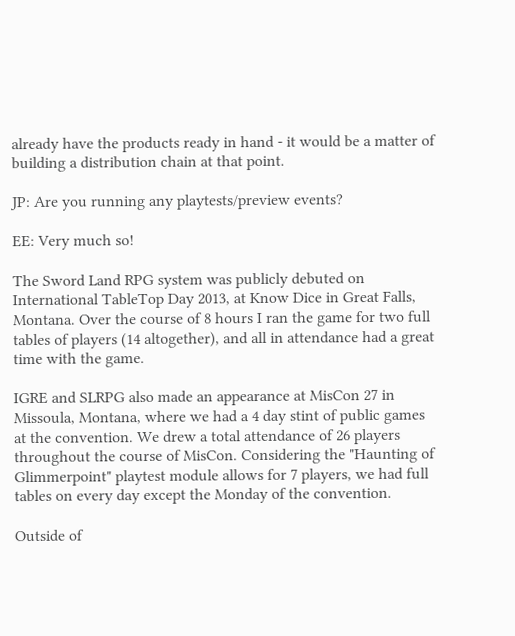already have the products ready in hand - it would be a matter of building a distribution chain at that point.

JP: Are you running any playtests/preview events?

EE: Very much so!

The Sword Land RPG system was publicly debuted on International TableTop Day 2013, at Know Dice in Great Falls, Montana. Over the course of 8 hours I ran the game for two full tables of players (14 altogether), and all in attendance had a great time with the game.

IGRE and SLRPG also made an appearance at MisCon 27 in Missoula, Montana, where we had a 4 day stint of public games at the convention. We drew a total attendance of 26 players throughout the course of MisCon. Considering the "Haunting of Glimmerpoint" playtest module allows for 7 players, we had full tables on every day except the Monday of the convention.

Outside of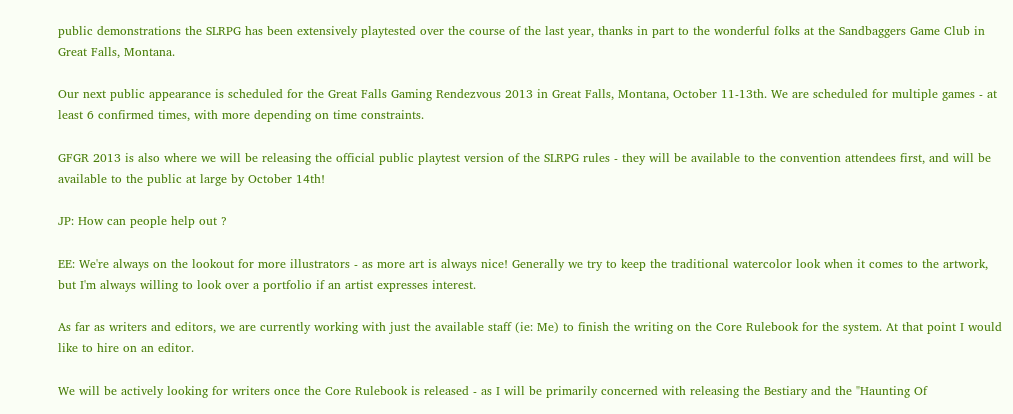public demonstrations the SLRPG has been extensively playtested over the course of the last year, thanks in part to the wonderful folks at the Sandbaggers Game Club in Great Falls, Montana.

Our next public appearance is scheduled for the Great Falls Gaming Rendezvous 2013 in Great Falls, Montana, October 11-13th. We are scheduled for multiple games - at least 6 confirmed times, with more depending on time constraints.

GFGR 2013 is also where we will be releasing the official public playtest version of the SLRPG rules - they will be available to the convention attendees first, and will be available to the public at large by October 14th!

JP: How can people help out ?

EE: We're always on the lookout for more illustrators - as more art is always nice! Generally we try to keep the traditional watercolor look when it comes to the artwork, but I'm always willing to look over a portfolio if an artist expresses interest.

As far as writers and editors, we are currently working with just the available staff (ie: Me) to finish the writing on the Core Rulebook for the system. At that point I would like to hire on an editor.

We will be actively looking for writers once the Core Rulebook is released - as I will be primarily concerned with releasing the Bestiary and the "Haunting Of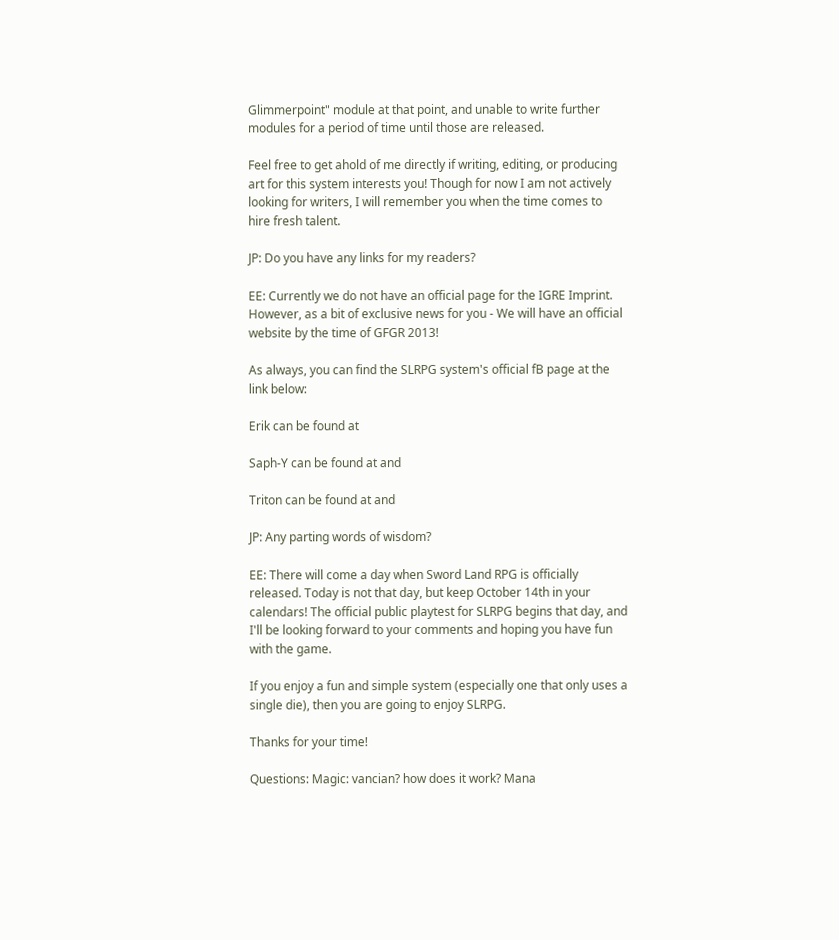Glimmerpoint" module at that point, and unable to write further modules for a period of time until those are released.

Feel free to get ahold of me directly if writing, editing, or producing art for this system interests you! Though for now I am not actively looking for writers, I will remember you when the time comes to hire fresh talent.

JP: Do you have any links for my readers?

EE: Currently we do not have an official page for the IGRE Imprint. However, as a bit of exclusive news for you - We will have an official website by the time of GFGR 2013!

As always, you can find the SLRPG system's official fB page at the link below:

Erik can be found at

Saph-Y can be found at and

Triton can be found at and

JP: Any parting words of wisdom?

EE: There will come a day when Sword Land RPG is officially released. Today is not that day, but keep October 14th in your calendars! The official public playtest for SLRPG begins that day, and I'll be looking forward to your comments and hoping you have fun with the game.

If you enjoy a fun and simple system (especially one that only uses a single die), then you are going to enjoy SLRPG.

Thanks for your time!

Questions: Magic: vancian? how does it work? Mana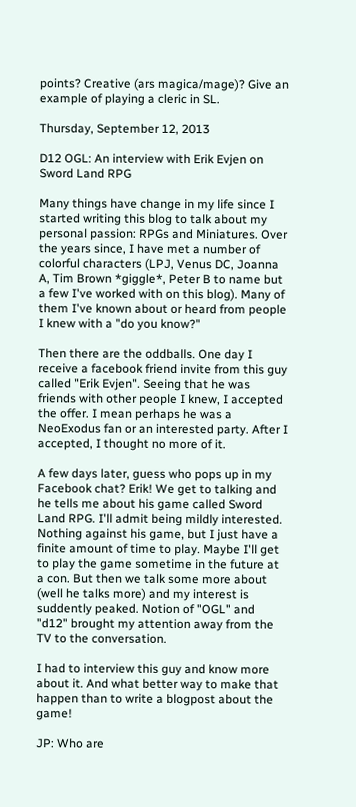points? Creative (ars magica/mage)? Give an example of playing a cleric in SL.

Thursday, September 12, 2013

D12 OGL: An interview with Erik Evjen on Sword Land RPG

Many things have change in my life since I started writing this blog to talk about my personal passion: RPGs and Miniatures. Over the years since, I have met a number of colorful characters (LPJ, Venus DC, Joanna A, Tim Brown *giggle*, Peter B to name but a few I've worked with on this blog). Many of them I've known about or heard from people I knew with a "do you know?"

Then there are the oddballs. One day I receive a facebook friend invite from this guy called "Erik Evjen". Seeing that he was friends with other people I knew, I accepted the offer. I mean perhaps he was a NeoExodus fan or an interested party. After I accepted, I thought no more of it.

A few days later, guess who pops up in my Facebook chat? Erik! We get to talking and he tells me about his game called Sword Land RPG. I'll admit being mildly interested. Nothing against his game, but I just have a finite amount of time to play. Maybe I'll get to play the game sometime in the future at a con. But then we talk some more about (well he talks more) and my interest is suddently peaked. Notion of "OGL" and "d12" brought my attention away from the TV to the conversation.

I had to interview this guy and know more about it. And what better way to make that happen than to write a blogpost about the game!

JP: Who are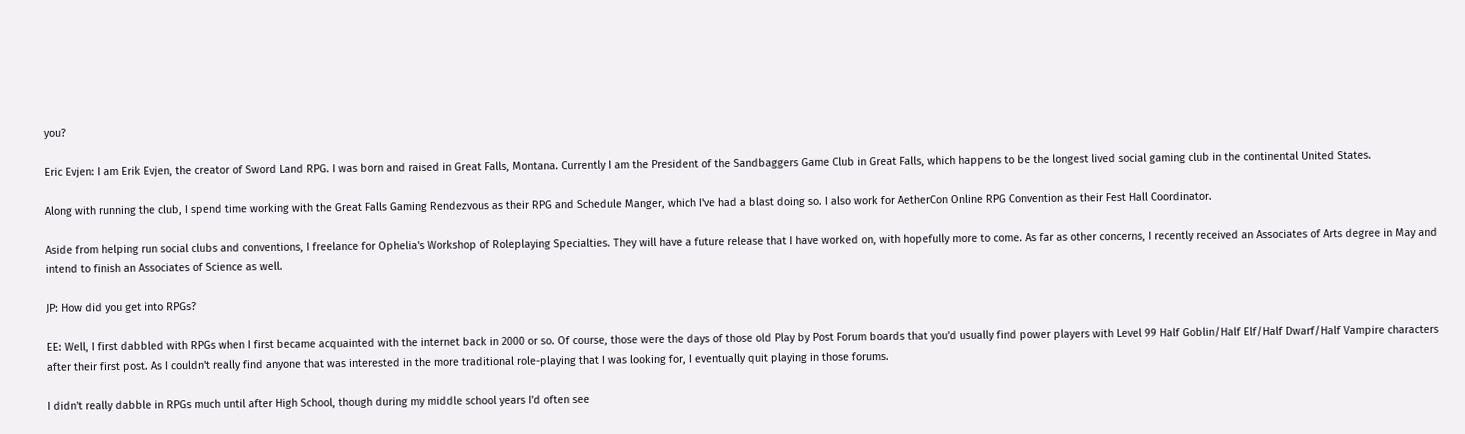you?

Eric Evjen: I am Erik Evjen, the creator of Sword Land RPG. I was born and raised in Great Falls, Montana. Currently I am the President of the Sandbaggers Game Club in Great Falls, which happens to be the longest lived social gaming club in the continental United States.

Along with running the club, I spend time working with the Great Falls Gaming Rendezvous as their RPG and Schedule Manger, which I've had a blast doing so. I also work for AetherCon Online RPG Convention as their Fest Hall Coordinator.

Aside from helping run social clubs and conventions, I freelance for Ophelia's Workshop of Roleplaying Specialties. They will have a future release that I have worked on, with hopefully more to come. As far as other concerns, I recently received an Associates of Arts degree in May and intend to finish an Associates of Science as well.

JP: How did you get into RPGs?

EE: Well, I first dabbled with RPGs when I first became acquainted with the internet back in 2000 or so. Of course, those were the days of those old Play by Post Forum boards that you'd usually find power players with Level 99 Half Goblin/Half Elf/Half Dwarf/Half Vampire characters after their first post. As I couldn't really find anyone that was interested in the more traditional role-playing that I was looking for, I eventually quit playing in those forums.

I didn't really dabble in RPGs much until after High School, though during my middle school years I'd often see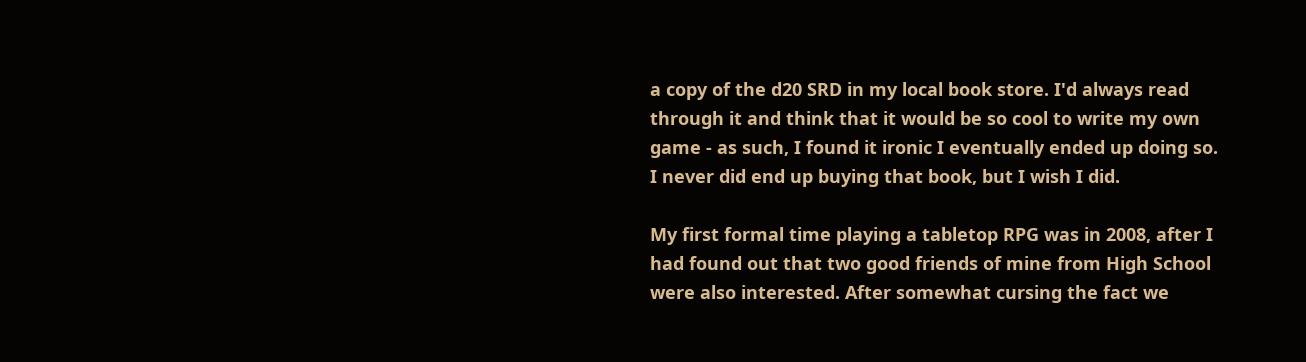a copy of the d20 SRD in my local book store. I'd always read through it and think that it would be so cool to write my own game - as such, I found it ironic I eventually ended up doing so. I never did end up buying that book, but I wish I did.

My first formal time playing a tabletop RPG was in 2008, after I had found out that two good friends of mine from High School were also interested. After somewhat cursing the fact we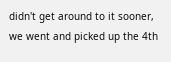didn't get around to it sooner, we went and picked up the 4th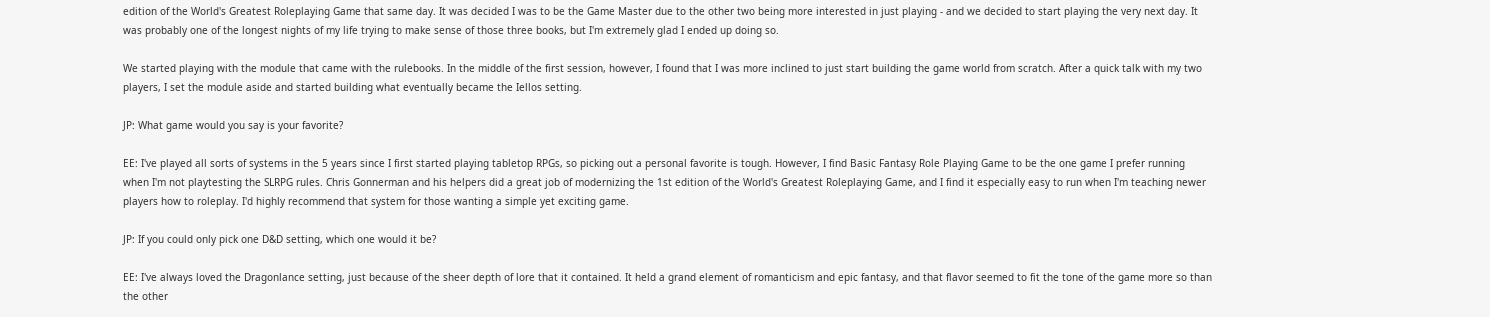edition of the World's Greatest Roleplaying Game that same day. It was decided I was to be the Game Master due to the other two being more interested in just playing - and we decided to start playing the very next day. It was probably one of the longest nights of my life trying to make sense of those three books, but I'm extremely glad I ended up doing so.

We started playing with the module that came with the rulebooks. In the middle of the first session, however, I found that I was more inclined to just start building the game world from scratch. After a quick talk with my two players, I set the module aside and started building what eventually became the Iellos setting.

JP: What game would you say is your favorite?

EE: I've played all sorts of systems in the 5 years since I first started playing tabletop RPGs, so picking out a personal favorite is tough. However, I find Basic Fantasy Role Playing Game to be the one game I prefer running when I'm not playtesting the SLRPG rules. Chris Gonnerman and his helpers did a great job of modernizing the 1st edition of the World's Greatest Roleplaying Game, and I find it especially easy to run when I'm teaching newer players how to roleplay. I'd highly recommend that system for those wanting a simple yet exciting game.

JP: If you could only pick one D&D setting, which one would it be?

EE: I've always loved the Dragonlance setting, just because of the sheer depth of lore that it contained. It held a grand element of romanticism and epic fantasy, and that flavor seemed to fit the tone of the game more so than the other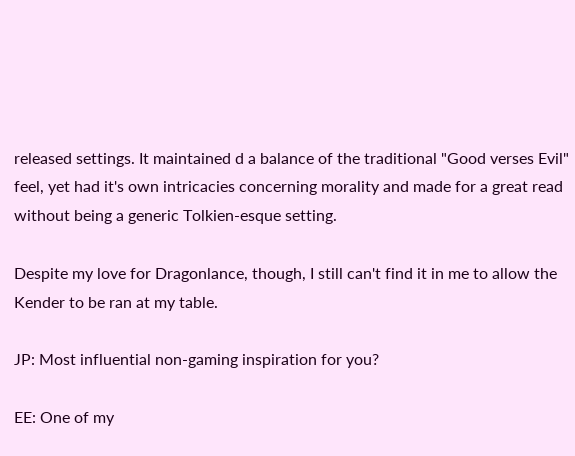released settings. It maintained d a balance of the traditional "Good verses Evil" feel, yet had it's own intricacies concerning morality and made for a great read without being a generic Tolkien-esque setting.

Despite my love for Dragonlance, though, I still can't find it in me to allow the Kender to be ran at my table.

JP: Most influential non-gaming inspiration for you?

EE: One of my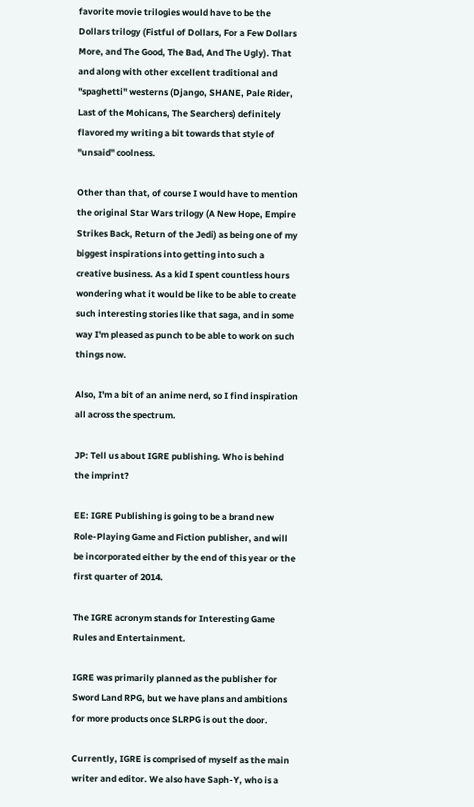favorite movie trilogies would have to be the Dollars trilogy (Fistful of Dollars, For a Few Dollars More, and The Good, The Bad, And The Ugly). That and along with other excellent traditional and "spaghetti" westerns (Django, SHANE, Pale Rider, Last of the Mohicans, The Searchers) definitely flavored my writing a bit towards that style of "unsaid" coolness.

Other than that, of course I would have to mention the original Star Wars trilogy (A New Hope, Empire Strikes Back, Return of the Jedi) as being one of my biggest inspirations into getting into such a creative business. As a kid I spent countless hours wondering what it would be like to be able to create such interesting stories like that saga, and in some way I'm pleased as punch to be able to work on such things now.

Also, I'm a bit of an anime nerd, so I find inspiration all across the spectrum.

JP: Tell us about IGRE publishing. Who is behind the imprint?

EE: IGRE Publishing is going to be a brand new Role-Playing Game and Fiction publisher, and will be incorporated either by the end of this year or the first quarter of 2014.

The IGRE acronym stands for Interesting Game Rules and Entertainment.

IGRE was primarily planned as the publisher for Sword Land RPG, but we have plans and ambitions for more products once SLRPG is out the door.

Currently, IGRE is comprised of myself as the main writer and editor. We also have Saph-Y, who is a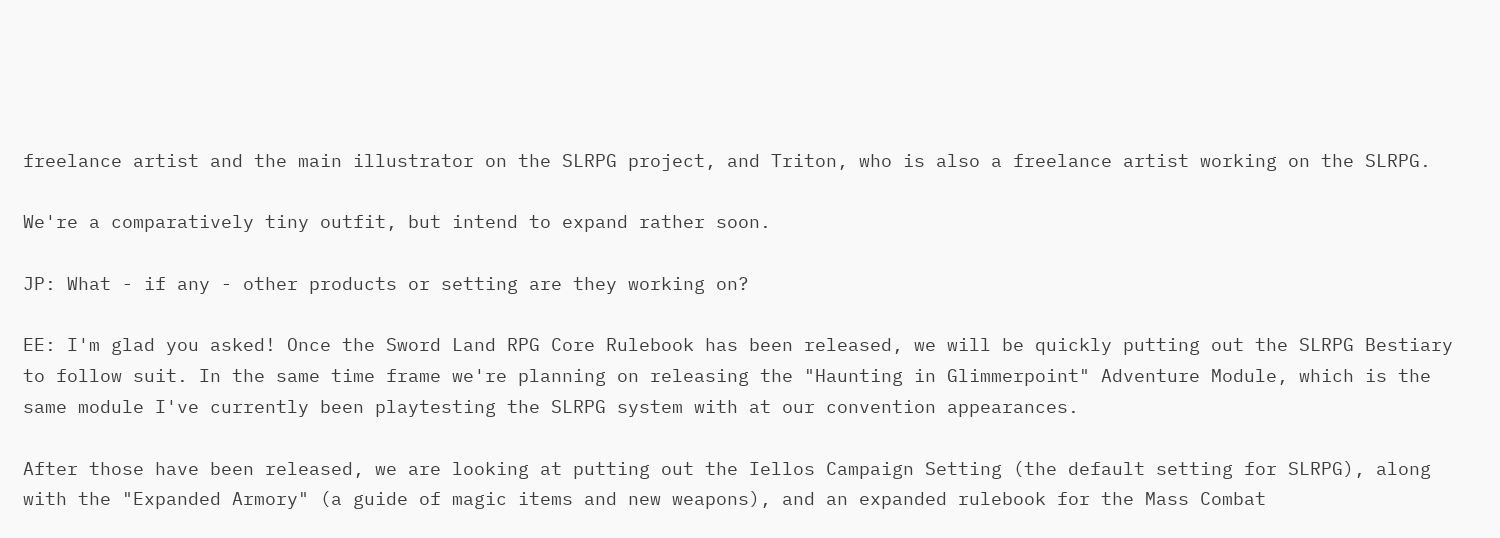freelance artist and the main illustrator on the SLRPG project, and Triton, who is also a freelance artist working on the SLRPG.

We're a comparatively tiny outfit, but intend to expand rather soon.

JP: What - if any - other products or setting are they working on?

EE: I'm glad you asked! Once the Sword Land RPG Core Rulebook has been released, we will be quickly putting out the SLRPG Bestiary to follow suit. In the same time frame we're planning on releasing the "Haunting in Glimmerpoint" Adventure Module, which is the same module I've currently been playtesting the SLRPG system with at our convention appearances.

After those have been released, we are looking at putting out the Iellos Campaign Setting (the default setting for SLRPG), along with the "Expanded Armory" (a guide of magic items and new weapons), and an expanded rulebook for the Mass Combat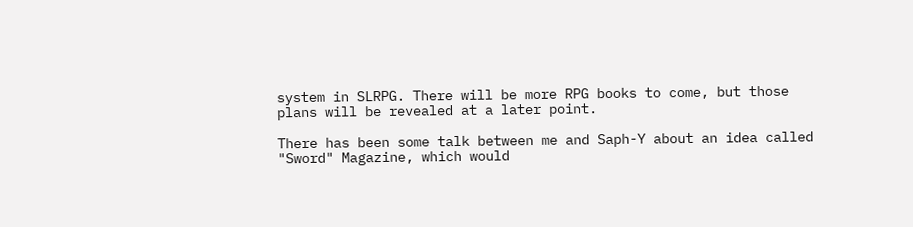system in SLRPG. There will be more RPG books to come, but those plans will be revealed at a later point.

There has been some talk between me and Saph-Y about an idea called "Sword" Magazine, which would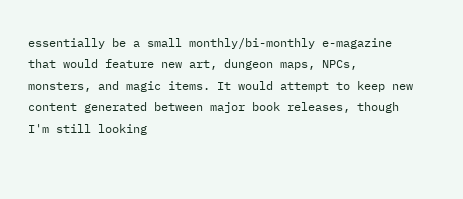essentially be a small monthly/bi-monthly e-magazine that would feature new art, dungeon maps, NPCs, monsters, and magic items. It would attempt to keep new content generated between major book releases, though I'm still looking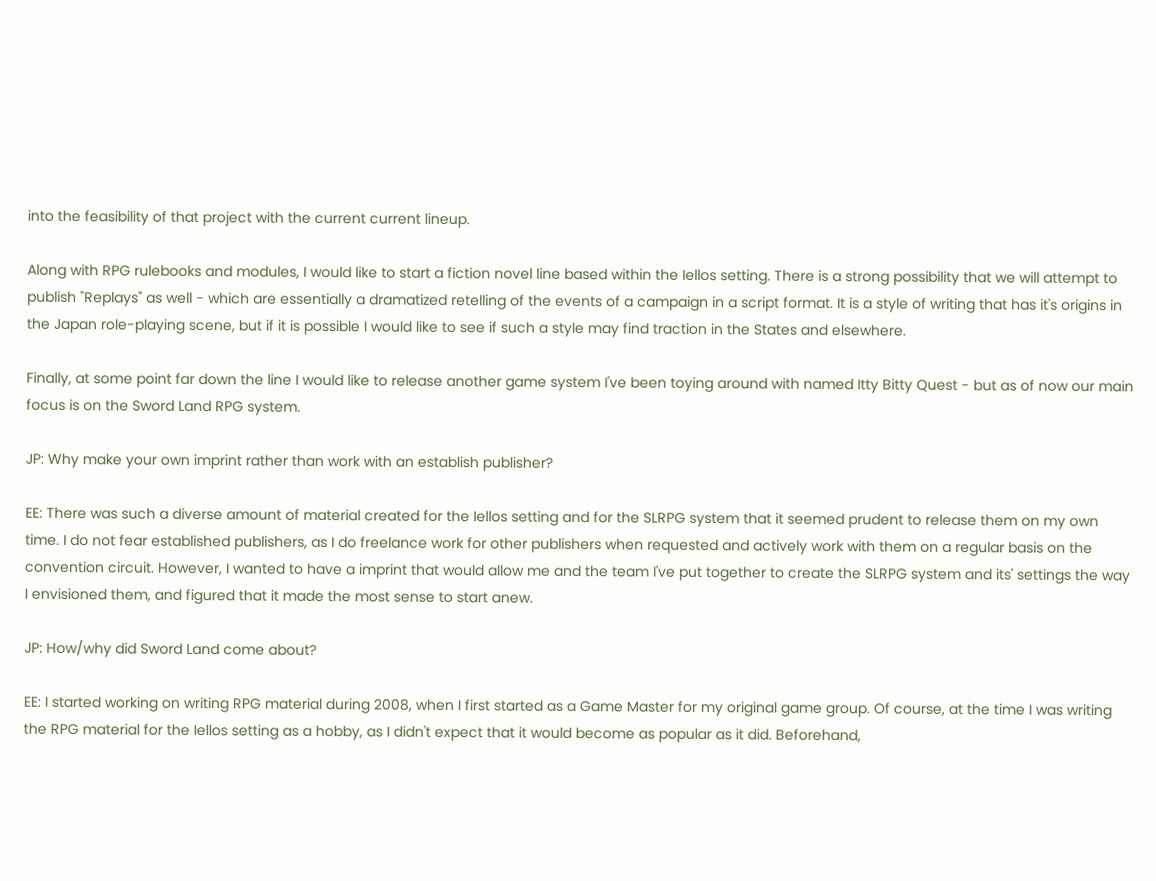into the feasibility of that project with the current current lineup.

Along with RPG rulebooks and modules, I would like to start a fiction novel line based within the Iellos setting. There is a strong possibility that we will attempt to publish "Replays" as well - which are essentially a dramatized retelling of the events of a campaign in a script format. It is a style of writing that has it's origins in the Japan role-playing scene, but if it is possible I would like to see if such a style may find traction in the States and elsewhere.

Finally, at some point far down the line I would like to release another game system I've been toying around with named Itty Bitty Quest - but as of now our main focus is on the Sword Land RPG system.

JP: Why make your own imprint rather than work with an establish publisher?

EE: There was such a diverse amount of material created for the Iellos setting and for the SLRPG system that it seemed prudent to release them on my own time. I do not fear established publishers, as I do freelance work for other publishers when requested and actively work with them on a regular basis on the convention circuit. However, I wanted to have a imprint that would allow me and the team I've put together to create the SLRPG system and its' settings the way I envisioned them, and figured that it made the most sense to start anew.

JP: How/why did Sword Land come about?

EE: I started working on writing RPG material during 2008, when I first started as a Game Master for my original game group. Of course, at the time I was writing the RPG material for the Iellos setting as a hobby, as I didn't expect that it would become as popular as it did. Beforehand,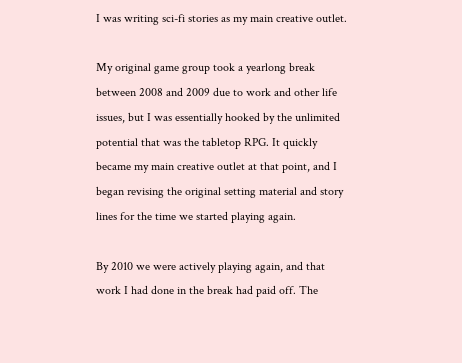I was writing sci-fi stories as my main creative outlet.

My original game group took a yearlong break between 2008 and 2009 due to work and other life issues, but I was essentially hooked by the unlimited potential that was the tabletop RPG. It quickly became my main creative outlet at that point, and I began revising the original setting material and story lines for the time we started playing again.

By 2010 we were actively playing again, and that work I had done in the break had paid off. The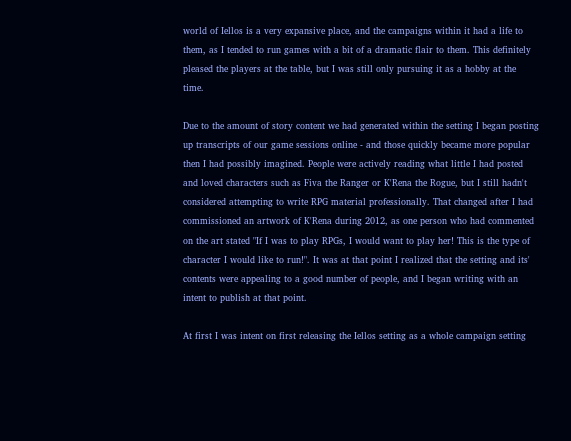world of Iellos is a very expansive place, and the campaigns within it had a life to them, as I tended to run games with a bit of a dramatic flair to them. This definitely pleased the players at the table, but I was still only pursuing it as a hobby at the time.

Due to the amount of story content we had generated within the setting I began posting up transcripts of our game sessions online - and those quickly became more popular then I had possibly imagined. People were actively reading what little I had posted and loved characters such as Fiva the Ranger or K'Rena the Rogue, but I still hadn't considered attempting to write RPG material professionally. That changed after I had commissioned an artwork of K'Rena during 2012, as one person who had commented on the art stated "If I was to play RPGs, I would want to play her! This is the type of character I would like to run!". It was at that point I realized that the setting and its' contents were appealing to a good number of people, and I began writing with an intent to publish at that point.

At first I was intent on first releasing the Iellos setting as a whole campaign setting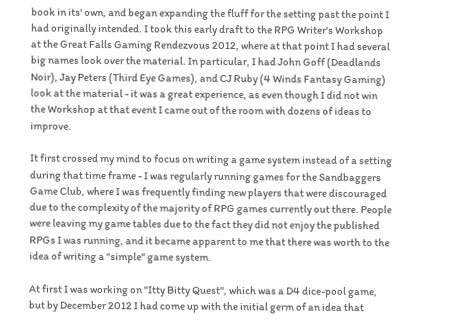book in its' own, and began expanding the fluff for the setting past the point I had originally intended. I took this early draft to the RPG Writer's Workshop at the Great Falls Gaming Rendezvous 2012, where at that point I had several big names look over the material. In particular, I had John Goff (Deadlands Noir), Jay Peters (Third Eye Games), and CJ Ruby (4 Winds Fantasy Gaming) look at the material - it was a great experience, as even though I did not win the Workshop at that event I came out of the room with dozens of ideas to improve.

It first crossed my mind to focus on writing a game system instead of a setting during that time frame - I was regularly running games for the Sandbaggers Game Club, where I was frequently finding new players that were discouraged due to the complexity of the majority of RPG games currently out there. People were leaving my game tables due to the fact they did not enjoy the published RPGs I was running, and it became apparent to me that there was worth to the idea of writing a "simple" game system.

At first I was working on "Itty Bitty Quest", which was a D4 dice-pool game, but by December 2012 I had come up with the initial germ of an idea that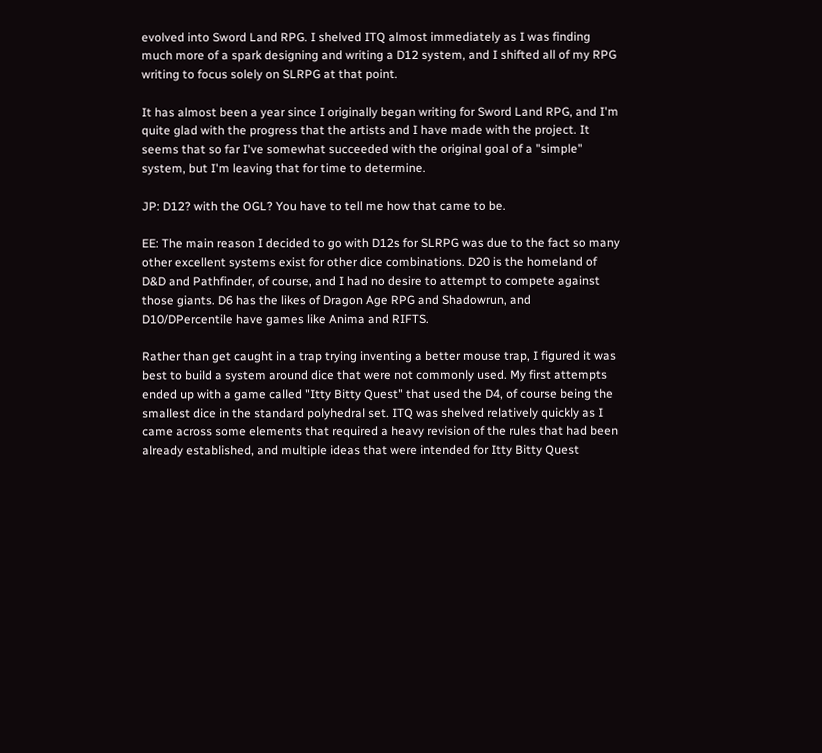evolved into Sword Land RPG. I shelved ITQ almost immediately as I was finding much more of a spark designing and writing a D12 system, and I shifted all of my RPG writing to focus solely on SLRPG at that point.

It has almost been a year since I originally began writing for Sword Land RPG, and I'm quite glad with the progress that the artists and I have made with the project. It seems that so far I've somewhat succeeded with the original goal of a "simple" system, but I'm leaving that for time to determine.

JP: D12? with the OGL? You have to tell me how that came to be.

EE: The main reason I decided to go with D12s for SLRPG was due to the fact so many other excellent systems exist for other dice combinations. D20 is the homeland of D&D and Pathfinder, of course, and I had no desire to attempt to compete against those giants. D6 has the likes of Dragon Age RPG and Shadowrun, and D10/DPercentile have games like Anima and RIFTS.

Rather than get caught in a trap trying inventing a better mouse trap, I figured it was best to build a system around dice that were not commonly used. My first attempts ended up with a game called "Itty Bitty Quest" that used the D4, of course being the smallest dice in the standard polyhedral set. ITQ was shelved relatively quickly as I came across some elements that required a heavy revision of the rules that had been already established, and multiple ideas that were intended for Itty Bitty Quest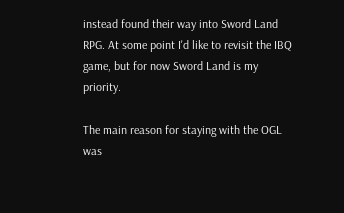instead found their way into Sword Land RPG. At some point I'd like to revisit the IBQ game, but for now Sword Land is my priority.

The main reason for staying with the OGL was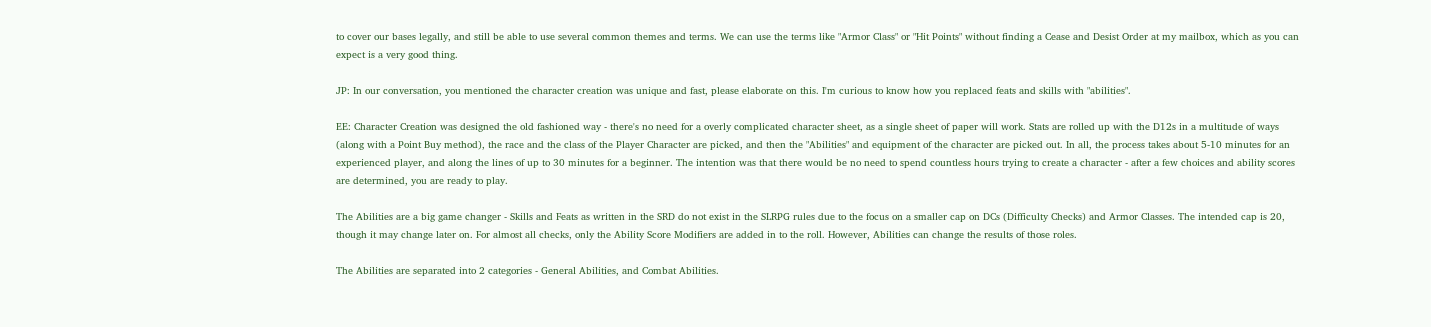to cover our bases legally, and still be able to use several common themes and terms. We can use the terms like "Armor Class" or "Hit Points" without finding a Cease and Desist Order at my mailbox, which as you can expect is a very good thing.

JP: In our conversation, you mentioned the character creation was unique and fast, please elaborate on this. I'm curious to know how you replaced feats and skills with "abilities".

EE: Character Creation was designed the old fashioned way - there's no need for a overly complicated character sheet, as a single sheet of paper will work. Stats are rolled up with the D12s in a multitude of ways (along with a Point Buy method), the race and the class of the Player Character are picked, and then the "Abilities" and equipment of the character are picked out. In all, the process takes about 5-10 minutes for an experienced player, and along the lines of up to 30 minutes for a beginner. The intention was that there would be no need to spend countless hours trying to create a character - after a few choices and ability scores are determined, you are ready to play.

The Abilities are a big game changer - Skills and Feats as written in the SRD do not exist in the SLRPG rules due to the focus on a smaller cap on DCs (Difficulty Checks) and Armor Classes. The intended cap is 20, though it may change later on. For almost all checks, only the Ability Score Modifiers are added in to the roll. However, Abilities can change the results of those roles.

The Abilities are separated into 2 categories - General Abilities, and Combat Abilities.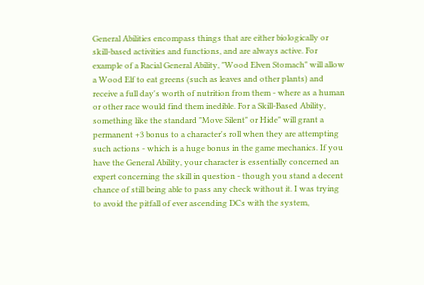General Abilities encompass things that are either biologically or skill-based activities and functions, and are always active. For example of a Racial General Ability, "Wood Elven Stomach" will allow a Wood Elf to eat greens (such as leaves and other plants) and receive a full day's worth of nutrition from them - where as a human or other race would find them inedible. For a Skill-Based Ability, something like the standard "Move Silent" or Hide" will grant a permanent +3 bonus to a character's roll when they are attempting such actions - which is a huge bonus in the game mechanics. If you have the General Ability, your character is essentially concerned an expert concerning the skill in question - though you stand a decent chance of still being able to pass any check without it. I was trying to avoid the pitfall of ever ascending DCs with the system,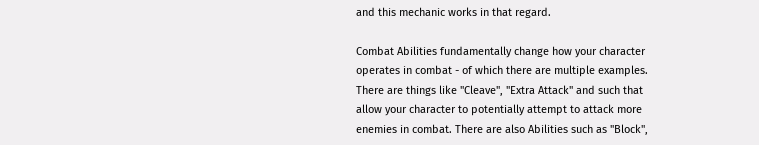and this mechanic works in that regard.

Combat Abilities fundamentally change how your character operates in combat - of which there are multiple examples. There are things like "Cleave", "Extra Attack" and such that allow your character to potentially attempt to attack more enemies in combat. There are also Abilities such as "Block",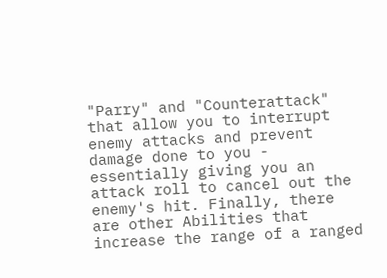"Parry" and "Counterattack" that allow you to interrupt enemy attacks and prevent damage done to you - essentially giving you an attack roll to cancel out the enemy's hit. Finally, there are other Abilities that increase the range of a ranged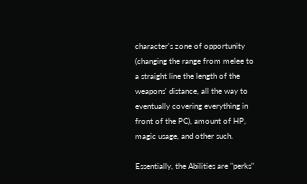character's zone of opportunity (changing the range from melee to a straight line the length of the weapons' distance, all the way to eventually covering everything in front of the PC), amount of HP, magic usage, and other such.

Essentially, the Abilities are "perks"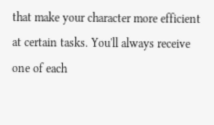that make your character more efficient at certain tasks. You'll always receive one of each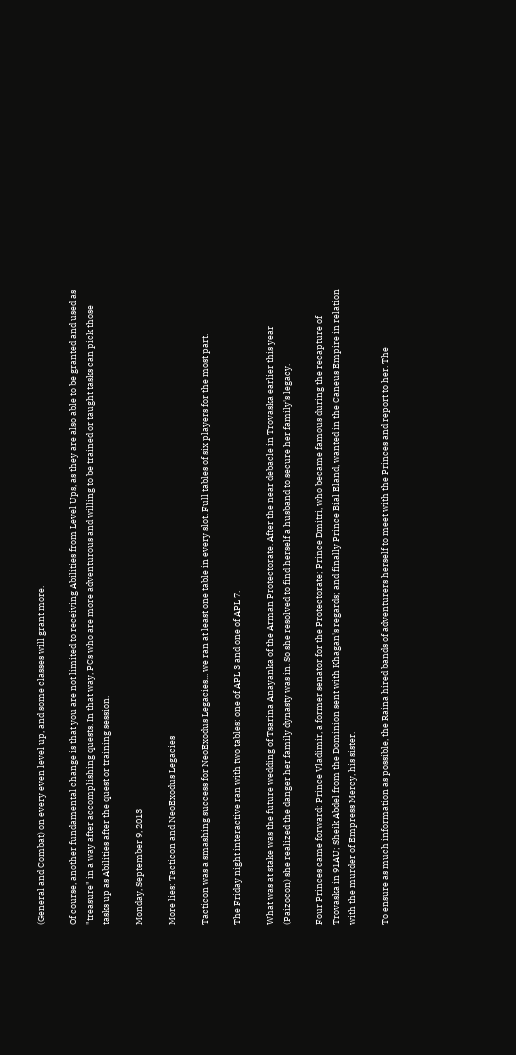(General and Combat) on every even level up, and some classes will grant more.

Of course, another fundamental change is that you are not limited to receiving Abilities from Level Ups, as they are also able to be granted and used as "treasure" in a way after accomplishing quests. In that way, PCs who are more adventurous and willing to be trained or taught tasks can pick those tasks up as Abilities after the quest or training session.

Monday, September 9, 2013

More lies: Tacticon and NeoExodus Legacies

Tacticon was a smashing success for NeoExodus Legacies... we ran at least one table in every slot. Full tables of six players for the most part.

The Friday night interactive ran with two tables: one of APL 3 and one of APL 7.

What was at stake was the future wedding of Tsarina Anayanka of the Arman Protectorate. After the near debacle in Trovaska earlier this year (Paizocon) she realized the danger her family dynasty was in. So she resolved to find herself a husband to secure her family's legacy.

Four Princes came forward: Prince Vladimir, a former senator for the Protectorate; Prince Dmitri, who became famous during the recapture of Trovaska in 91AU; Sheik Abdel from the Dominion sent with Khagan's regards; and finally Prince Bial Eland, wanted in the Caneus Empire in relation with the murder of Empress Mercy, his sister.

To ensure as much information as possible, the Raina hired bands of adventurers herself to meet with the Princes and report to her. The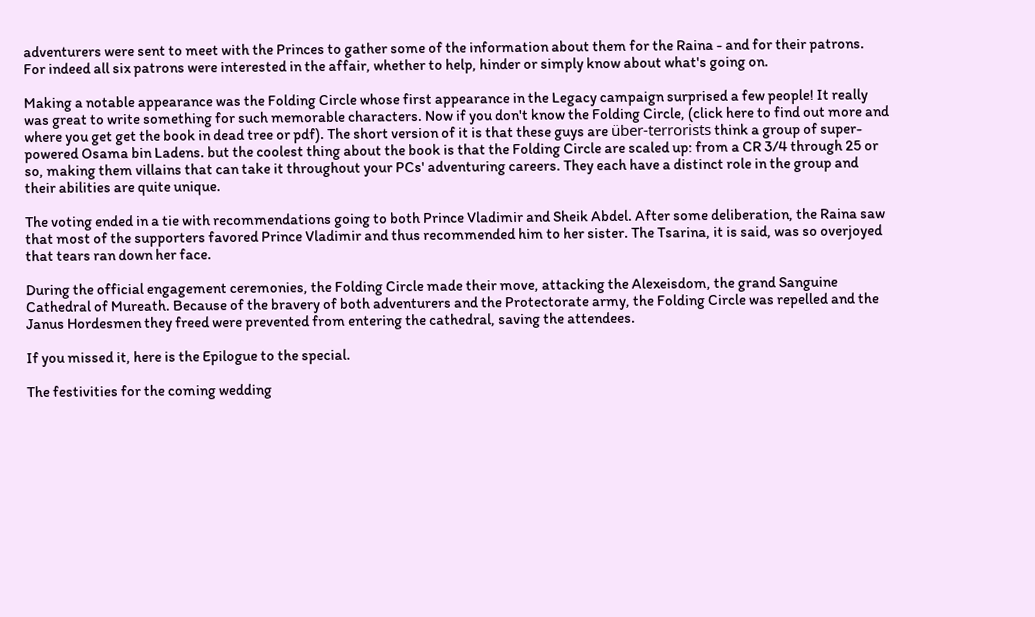adventurers were sent to meet with the Princes to gather some of the information about them for the Raina - and for their patrons. For indeed all six patrons were interested in the affair, whether to help, hinder or simply know about what's going on.

Making a notable appearance was the Folding Circle whose first appearance in the Legacy campaign surprised a few people! It really was great to write something for such memorable characters. Now if you don't know the Folding Circle, (click here to find out more and where you get get the book in dead tree or pdf). The short version of it is that these guys are über-terrorists think a group of super-powered Osama bin Ladens. but the coolest thing about the book is that the Folding Circle are scaled up: from a CR 3/4 through 25 or so, making them villains that can take it throughout your PCs' adventuring careers. They each have a distinct role in the group and their abilities are quite unique.

The voting ended in a tie with recommendations going to both Prince Vladimir and Sheik Abdel. After some deliberation, the Raina saw that most of the supporters favored Prince Vladimir and thus recommended him to her sister. The Tsarina, it is said, was so overjoyed that tears ran down her face.

During the official engagement ceremonies, the Folding Circle made their move, attacking the Alexeisdom, the grand Sanguine Cathedral of Mureath. Because of the bravery of both adventurers and the Protectorate army, the Folding Circle was repelled and the Janus Hordesmen they freed were prevented from entering the cathedral, saving the attendees.

If you missed it, here is the Epilogue to the special.

The festivities for the coming wedding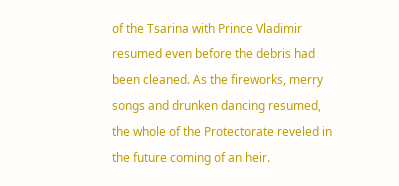of the Tsarina with Prince Vladimir resumed even before the debris had been cleaned. As the fireworks, merry songs and drunken dancing resumed, the whole of the Protectorate reveled in the future coming of an heir.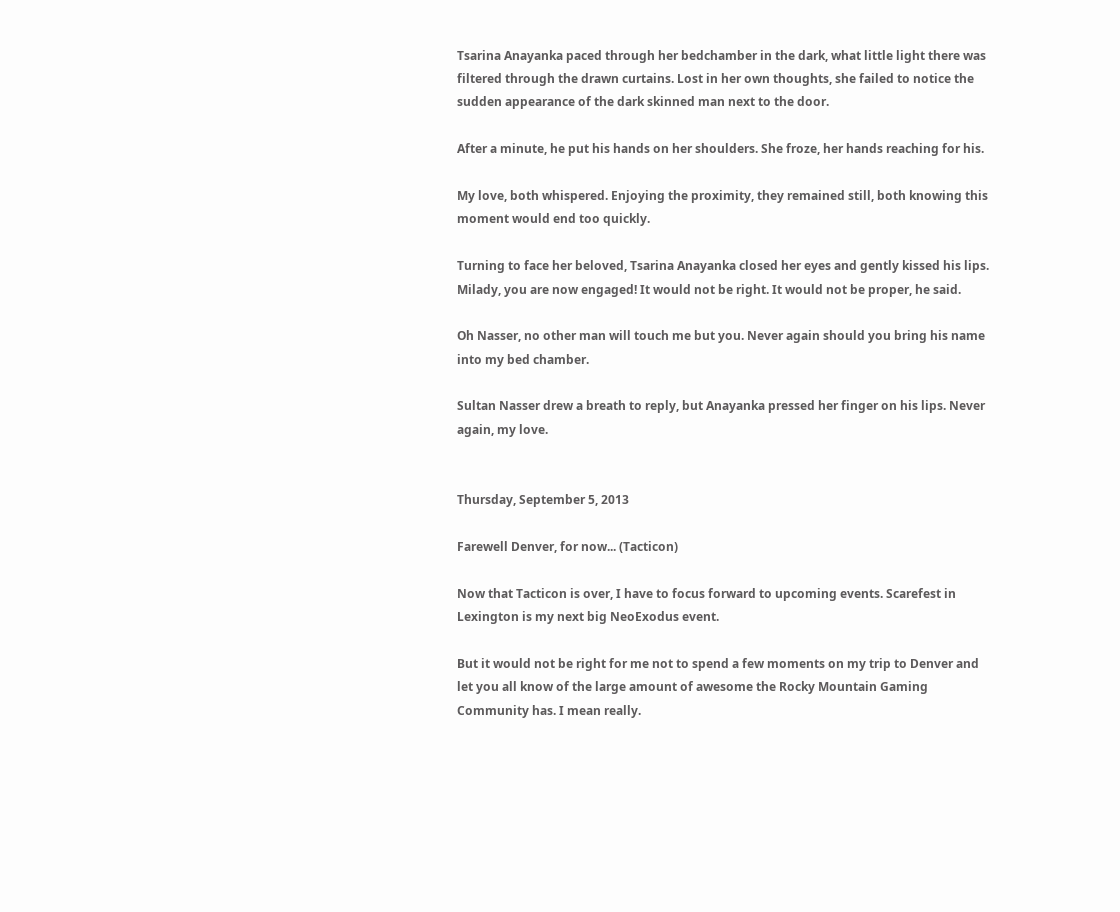Tsarina Anayanka paced through her bedchamber in the dark, what little light there was filtered through the drawn curtains. Lost in her own thoughts, she failed to notice the sudden appearance of the dark skinned man next to the door.

After a minute, he put his hands on her shoulders. She froze, her hands reaching for his.

My love, both whispered. Enjoying the proximity, they remained still, both knowing this moment would end too quickly.

Turning to face her beloved, Tsarina Anayanka closed her eyes and gently kissed his lips. Milady, you are now engaged! It would not be right. It would not be proper, he said.

Oh Nasser, no other man will touch me but you. Never again should you bring his name into my bed chamber.

Sultan Nasser drew a breath to reply, but Anayanka pressed her finger on his lips. Never again, my love.


Thursday, September 5, 2013

Farewell Denver, for now... (Tacticon)

Now that Tacticon is over, I have to focus forward to upcoming events. Scarefest in Lexington is my next big NeoExodus event.

But it would not be right for me not to spend a few moments on my trip to Denver and let you all know of the large amount of awesome the Rocky Mountain Gaming Community has. I mean really.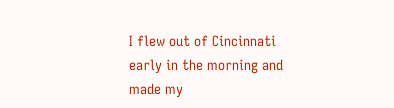I flew out of Cincinnati early in the morning and made my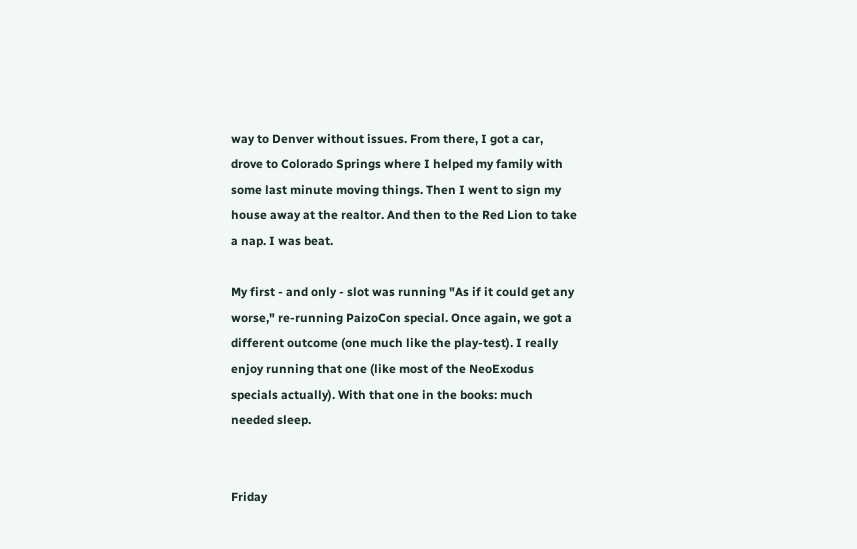way to Denver without issues. From there, I got a car, drove to Colorado Springs where I helped my family with some last minute moving things. Then I went to sign my house away at the realtor. And then to the Red Lion to take a nap. I was beat.

My first - and only - slot was running "As if it could get any worse," re-running PaizoCon special. Once again, we got a different outcome (one much like the play-test). I really enjoy running that one (like most of the NeoExodus specials actually). With that one in the books: much needed sleep.


Friday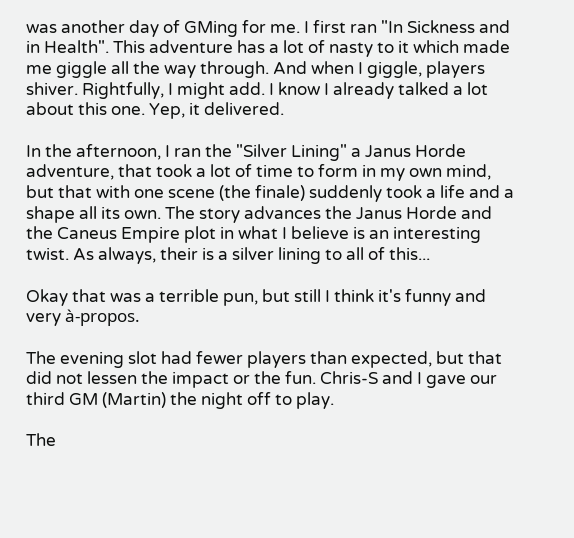was another day of GMing for me. I first ran "In Sickness and in Health". This adventure has a lot of nasty to it which made me giggle all the way through. And when I giggle, players shiver. Rightfully, I might add. I know I already talked a lot about this one. Yep, it delivered.

In the afternoon, I ran the "Silver Lining" a Janus Horde adventure, that took a lot of time to form in my own mind, but that with one scene (the finale) suddenly took a life and a shape all its own. The story advances the Janus Horde and the Caneus Empire plot in what I believe is an interesting twist. As always, their is a silver lining to all of this...

Okay that was a terrible pun, but still I think it's funny and very à-propos.

The evening slot had fewer players than expected, but that did not lessen the impact or the fun. Chris-S and I gave our third GM (Martin) the night off to play.

The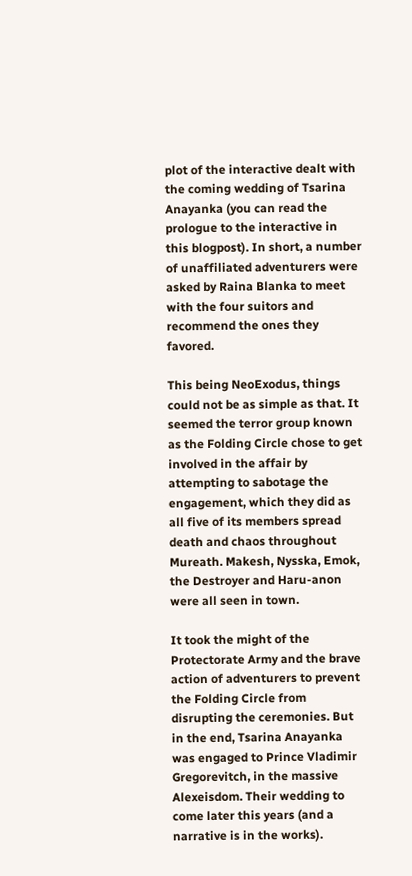plot of the interactive dealt with the coming wedding of Tsarina Anayanka (you can read the prologue to the interactive in this blogpost). In short, a number of unaffiliated adventurers were asked by Raina Blanka to meet with the four suitors and recommend the ones they favored.

This being NeoExodus, things could not be as simple as that. It seemed the terror group known as the Folding Circle chose to get involved in the affair by attempting to sabotage the engagement, which they did as all five of its members spread death and chaos throughout Mureath. Makesh, Nysska, Emok, the Destroyer and Haru-anon were all seen in town.

It took the might of the Protectorate Army and the brave action of adventurers to prevent the Folding Circle from disrupting the ceremonies. But in the end, Tsarina Anayanka was engaged to Prince Vladimir Gregorevitch, in the massive Alexeisdom. Their wedding to come later this years (and a narrative is in the works).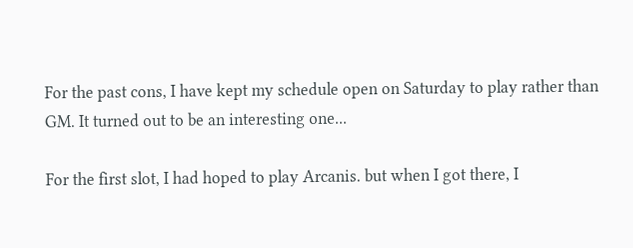For the past cons, I have kept my schedule open on Saturday to play rather than GM. It turned out to be an interesting one...

For the first slot, I had hoped to play Arcanis. but when I got there, I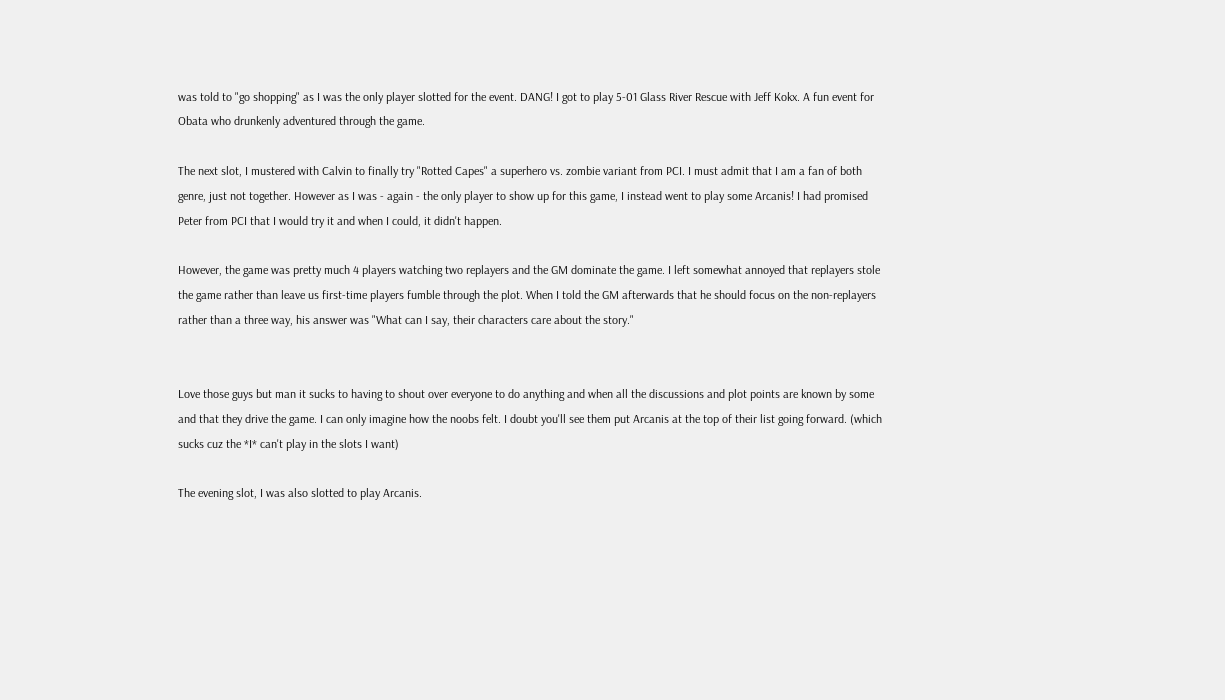was told to "go shopping" as I was the only player slotted for the event. DANG! I got to play 5-01 Glass River Rescue with Jeff Kokx. A fun event for Obata who drunkenly adventured through the game.

The next slot, I mustered with Calvin to finally try "Rotted Capes" a superhero vs. zombie variant from PCI. I must admit that I am a fan of both genre, just not together. However as I was - again - the only player to show up for this game, I instead went to play some Arcanis! I had promised Peter from PCI that I would try it and when I could, it didn't happen.

However, the game was pretty much 4 players watching two replayers and the GM dominate the game. I left somewhat annoyed that replayers stole the game rather than leave us first-time players fumble through the plot. When I told the GM afterwards that he should focus on the non-replayers rather than a three way, his answer was "What can I say, their characters care about the story."


Love those guys but man it sucks to having to shout over everyone to do anything and when all the discussions and plot points are known by some and that they drive the game. I can only imagine how the noobs felt. I doubt you'll see them put Arcanis at the top of their list going forward. (which sucks cuz the *I* can't play in the slots I want)

The evening slot, I was also slotted to play Arcanis.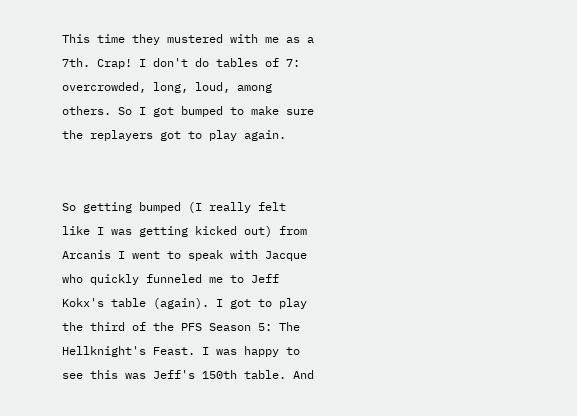This time they mustered with me as a 7th. Crap! I don't do tables of 7: overcrowded, long, loud, among others. So I got bumped to make sure the replayers got to play again.


So getting bumped (I really felt like I was getting kicked out) from Arcanis I went to speak with Jacque who quickly funneled me to Jeff Kokx's table (again). I got to play the third of the PFS Season 5: The Hellknight's Feast. I was happy to see this was Jeff's 150th table. And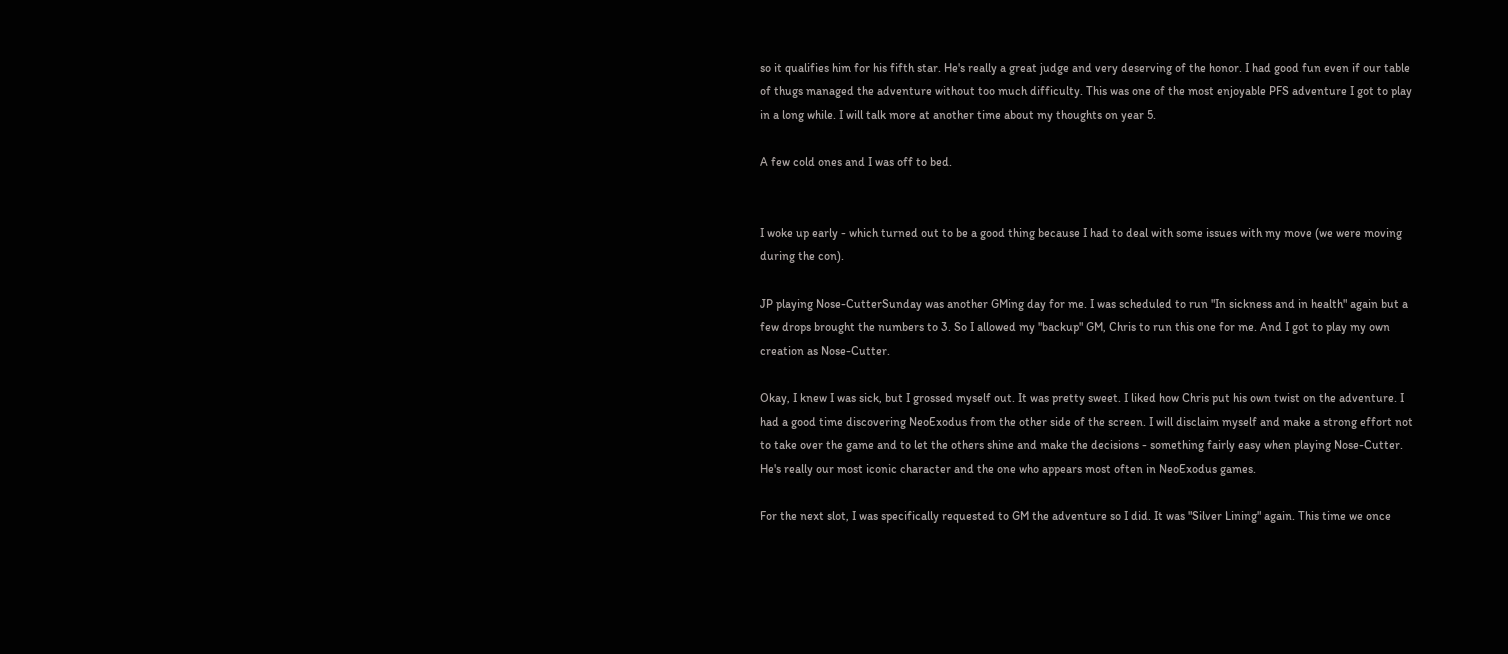so it qualifies him for his fifth star. He's really a great judge and very deserving of the honor. I had good fun even if our table of thugs managed the adventure without too much difficulty. This was one of the most enjoyable PFS adventure I got to play in a long while. I will talk more at another time about my thoughts on year 5.

A few cold ones and I was off to bed.


I woke up early - which turned out to be a good thing because I had to deal with some issues with my move (we were moving during the con).

JP playing Nose-CutterSunday was another GMing day for me. I was scheduled to run "In sickness and in health" again but a few drops brought the numbers to 3. So I allowed my "backup" GM, Chris to run this one for me. And I got to play my own creation as Nose-Cutter.

Okay, I knew I was sick, but I grossed myself out. It was pretty sweet. I liked how Chris put his own twist on the adventure. I had a good time discovering NeoExodus from the other side of the screen. I will disclaim myself and make a strong effort not to take over the game and to let the others shine and make the decisions - something fairly easy when playing Nose-Cutter. He's really our most iconic character and the one who appears most often in NeoExodus games.

For the next slot, I was specifically requested to GM the adventure so I did. It was "Silver Lining" again. This time we once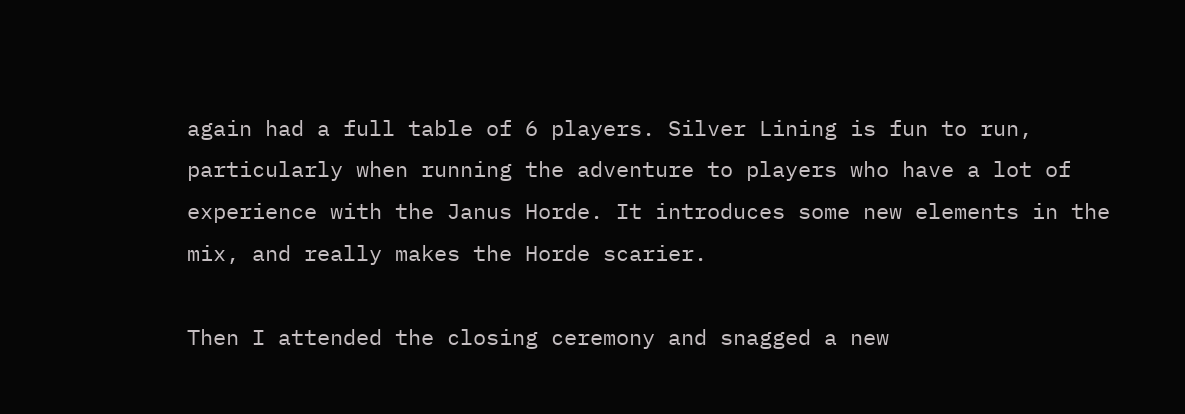again had a full table of 6 players. Silver Lining is fun to run, particularly when running the adventure to players who have a lot of experience with the Janus Horde. It introduces some new elements in the mix, and really makes the Horde scarier.

Then I attended the closing ceremony and snagged a new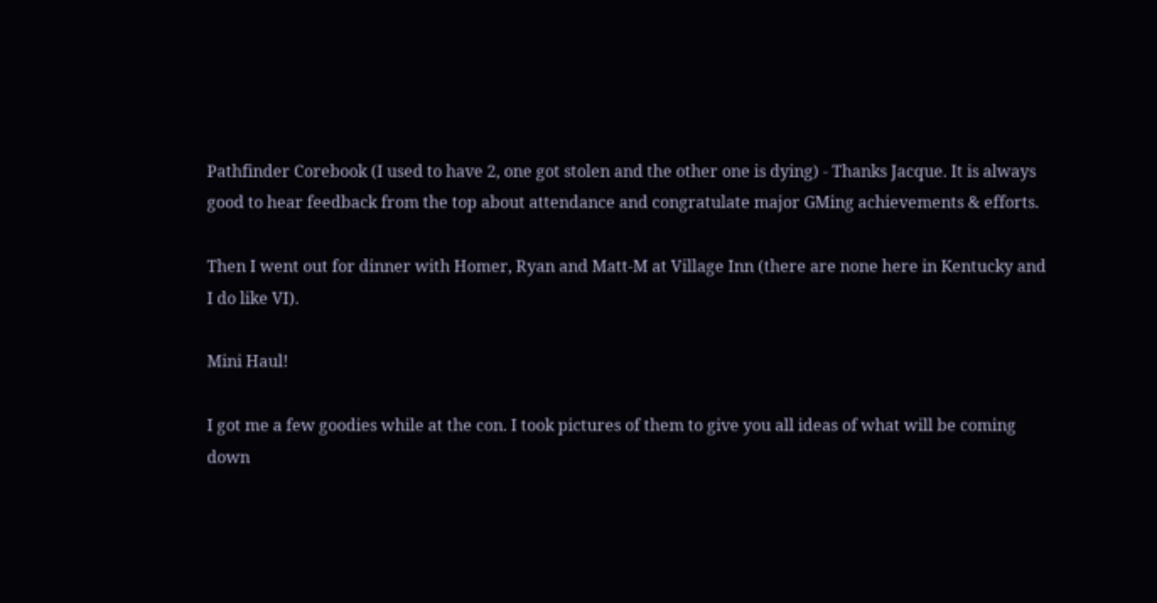Pathfinder Corebook (I used to have 2, one got stolen and the other one is dying) - Thanks Jacque. It is always good to hear feedback from the top about attendance and congratulate major GMing achievements & efforts.

Then I went out for dinner with Homer, Ryan and Matt-M at Village Inn (there are none here in Kentucky and I do like VI).

Mini Haul!

I got me a few goodies while at the con. I took pictures of them to give you all ideas of what will be coming down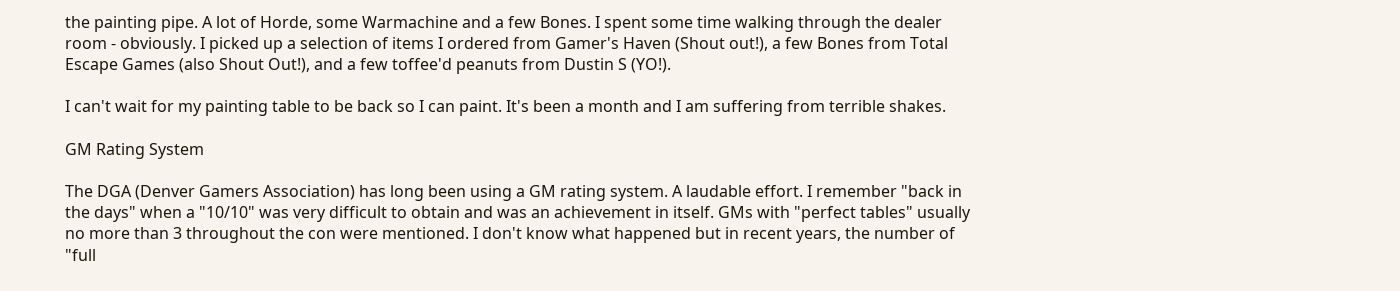the painting pipe. A lot of Horde, some Warmachine and a few Bones. I spent some time walking through the dealer room - obviously. I picked up a selection of items I ordered from Gamer's Haven (Shout out!), a few Bones from Total Escape Games (also Shout Out!), and a few toffee'd peanuts from Dustin S (YO!).

I can't wait for my painting table to be back so I can paint. It's been a month and I am suffering from terrible shakes.

GM Rating System

The DGA (Denver Gamers Association) has long been using a GM rating system. A laudable effort. I remember "back in the days" when a "10/10" was very difficult to obtain and was an achievement in itself. GMs with "perfect tables" usually no more than 3 throughout the con were mentioned. I don't know what happened but in recent years, the number of "full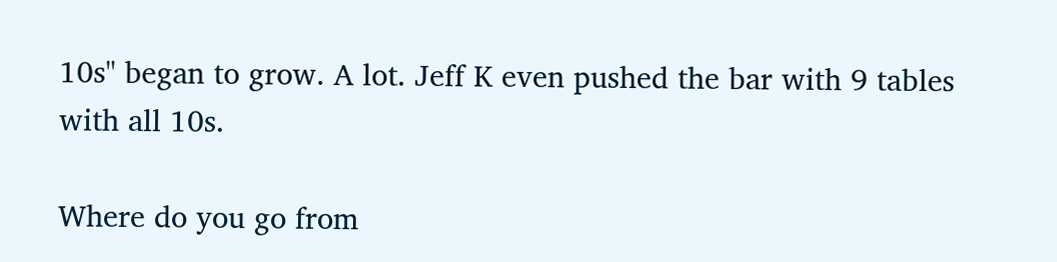10s" began to grow. A lot. Jeff K even pushed the bar with 9 tables with all 10s.

Where do you go from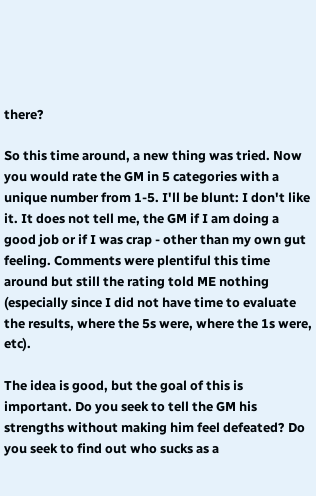there?

So this time around, a new thing was tried. Now you would rate the GM in 5 categories with a unique number from 1-5. I'll be blunt: I don't like it. It does not tell me, the GM if I am doing a good job or if I was crap - other than my own gut feeling. Comments were plentiful this time around but still the rating told ME nothing (especially since I did not have time to evaluate the results, where the 5s were, where the 1s were, etc).

The idea is good, but the goal of this is important. Do you seek to tell the GM his strengths without making him feel defeated? Do you seek to find out who sucks as a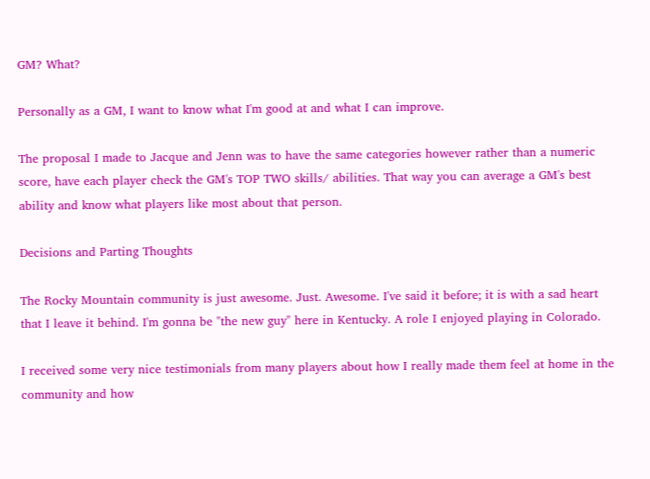GM? What?

Personally as a GM, I want to know what I'm good at and what I can improve.

The proposal I made to Jacque and Jenn was to have the same categories however rather than a numeric score, have each player check the GM's TOP TWO skills/ abilities. That way you can average a GM's best ability and know what players like most about that person.

Decisions and Parting Thoughts

The Rocky Mountain community is just awesome. Just. Awesome. I've said it before; it is with a sad heart that I leave it behind. I'm gonna be "the new guy" here in Kentucky. A role I enjoyed playing in Colorado.

I received some very nice testimonials from many players about how I really made them feel at home in the community and how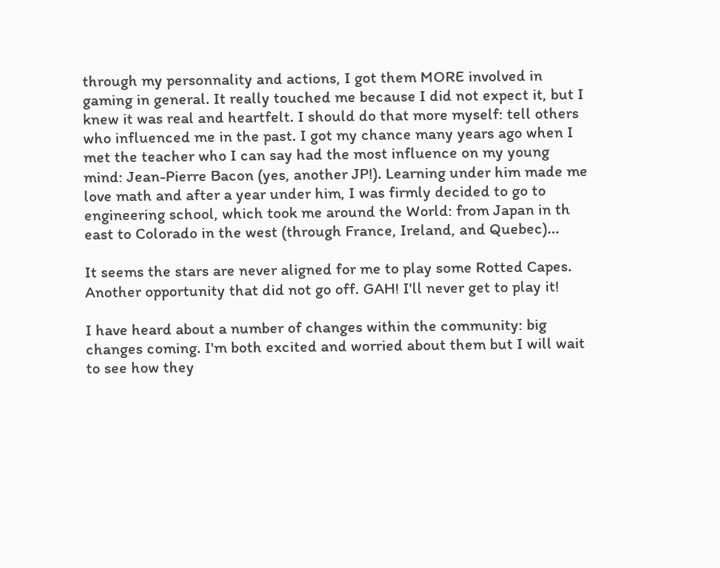through my personnality and actions, I got them MORE involved in gaming in general. It really touched me because I did not expect it, but I knew it was real and heartfelt. I should do that more myself: tell others who influenced me in the past. I got my chance many years ago when I met the teacher who I can say had the most influence on my young mind: Jean-Pierre Bacon (yes, another JP!). Learning under him made me love math and after a year under him, I was firmly decided to go to engineering school, which took me around the World: from Japan in th east to Colorado in the west (through France, Ireland, and Quebec)...

It seems the stars are never aligned for me to play some Rotted Capes. Another opportunity that did not go off. GAH! I'll never get to play it!

I have heard about a number of changes within the community: big changes coming. I'm both excited and worried about them but I will wait to see how they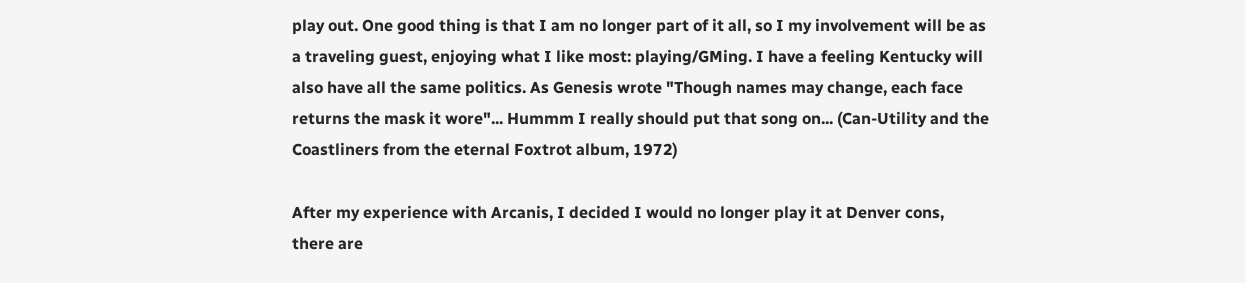play out. One good thing is that I am no longer part of it all, so I my involvement will be as a traveling guest, enjoying what I like most: playing/GMing. I have a feeling Kentucky will also have all the same politics. As Genesis wrote "Though names may change, each face returns the mask it wore"... Hummm I really should put that song on... (Can-Utility and the Coastliners from the eternal Foxtrot album, 1972)

After my experience with Arcanis, I decided I would no longer play it at Denver cons, there are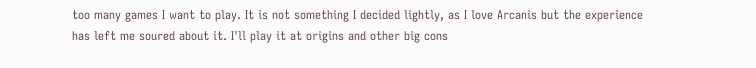too many games I want to play. It is not something I decided lightly, as I love Arcanis but the experience has left me soured about it. I'll play it at origins and other big cons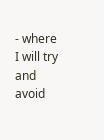- where I will try and avoid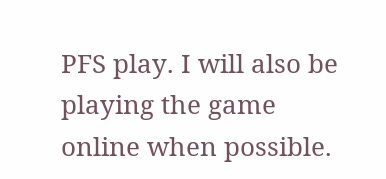PFS play. I will also be playing the game online when possible.